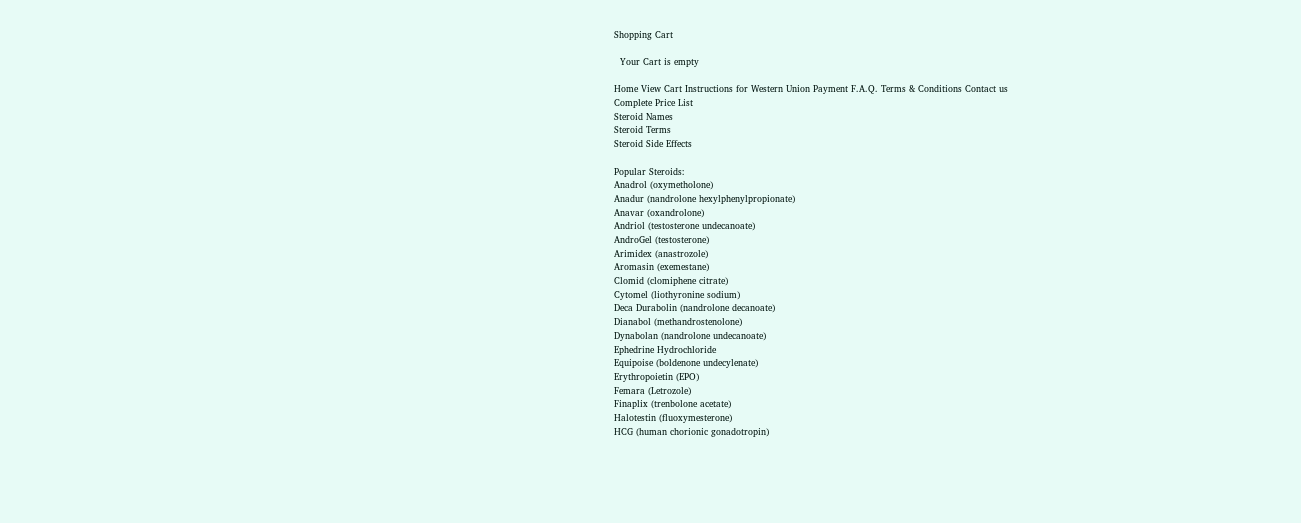Shopping Cart

  Your Cart is empty

Home View Cart Instructions for Western Union Payment F.A.Q. Terms & Conditions Contact us
Complete Price List
Steroid Names
Steroid Terms
Steroid Side Effects

Popular Steroids:
Anadrol (oxymetholone)
Anadur (nandrolone hexylphenylpropionate)
Anavar (oxandrolone)
Andriol (testosterone undecanoate)
AndroGel (testosterone)
Arimidex (anastrozole)
Aromasin (exemestane)
Clomid (clomiphene citrate)
Cytomel (liothyronine sodium)
Deca Durabolin (nandrolone decanoate)
Dianabol (methandrostenolone)
Dynabolan (nandrolone undecanoate)
Ephedrine Hydrochloride
Equipoise (boldenone undecylenate)
Erythropoietin (EPO)
Femara (Letrozole)
Finaplix (trenbolone acetate)
Halotestin (fluoxymesterone)
HCG (human chorionic gonadotropin)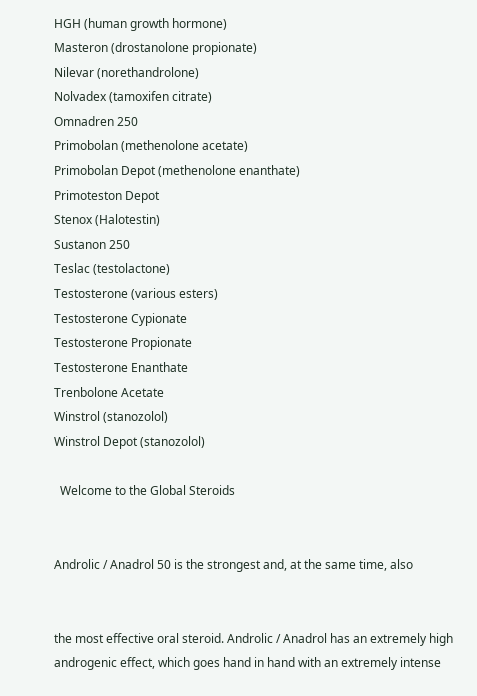HGH (human growth hormone)
Masteron (drostanolone propionate)
Nilevar (norethandrolone)
Nolvadex (tamoxifen citrate)
Omnadren 250
Primobolan (methenolone acetate)
Primobolan Depot (methenolone enanthate)
Primoteston Depot
Stenox (Halotestin)
Sustanon 250
Teslac (testolactone)
Testosterone (various esters)
Testosterone Cypionate
Testosterone Propionate
Testosterone Enanthate
Trenbolone Acetate
Winstrol (stanozolol)
Winstrol Depot (stanozolol)

  Welcome to the Global Steroids


Androlic / Anadrol 50 is the strongest and, at the same time, also


the most effective oral steroid. Androlic / Anadrol has an extremely high androgenic effect, which goes hand in hand with an extremely intense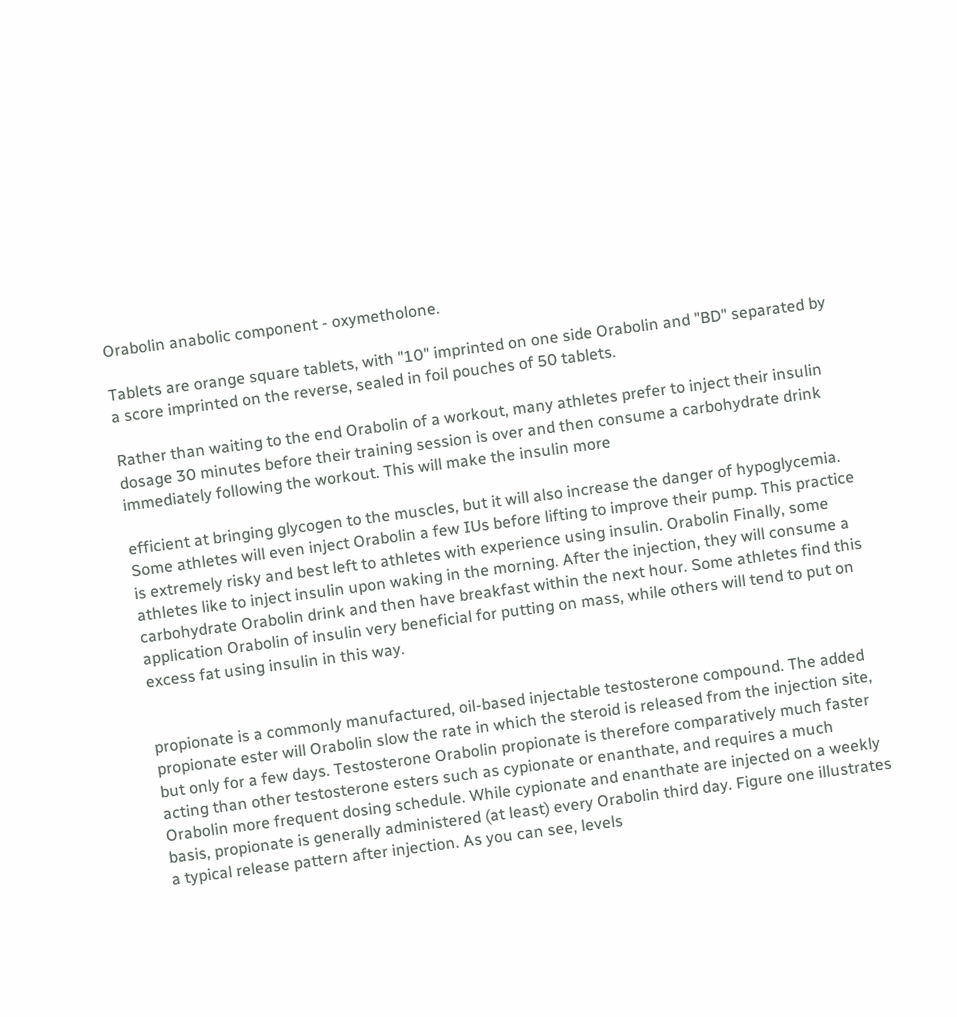Orabolin anabolic component - oxymetholone.

Tablets are orange square tablets, with "10" imprinted on one side Orabolin and "BD" separated by a score imprinted on the reverse, sealed in foil pouches of 50 tablets.

Rather than waiting to the end Orabolin of a workout, many athletes prefer to inject their insulin dosage 30 minutes before their training session is over and then consume a carbohydrate drink immediately following the workout. This will make the insulin more

efficient at bringing glycogen to the muscles, but it will also increase the danger of hypoglycemia. Some athletes will even inject Orabolin a few IUs before lifting to improve their pump. This practice is extremely risky and best left to athletes with experience using insulin. Orabolin Finally, some athletes like to inject insulin upon waking in the morning. After the injection, they will consume a carbohydrate Orabolin drink and then have breakfast within the next hour. Some athletes find this application Orabolin of insulin very beneficial for putting on mass, while others will tend to put on excess fat using insulin in this way.


propionate is a commonly manufactured, oil-based injectable testosterone compound. The added propionate ester will Orabolin slow the rate in which the steroid is released from the injection site, but only for a few days. Testosterone Orabolin propionate is therefore comparatively much faster acting than other testosterone esters such as cypionate or enanthate, and requires a much Orabolin more frequent dosing schedule. While cypionate and enanthate are injected on a weekly basis, propionate is generally administered (at least) every Orabolin third day. Figure one illustrates a typical release pattern after injection. As you can see, levels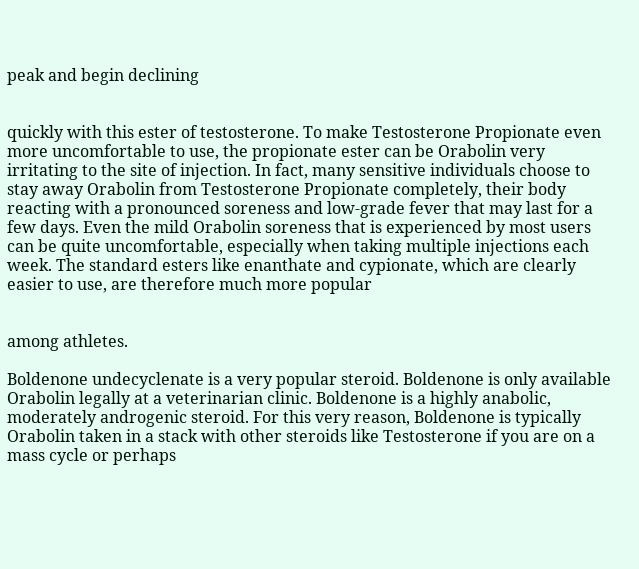peak and begin declining


quickly with this ester of testosterone. To make Testosterone Propionate even more uncomfortable to use, the propionate ester can be Orabolin very irritating to the site of injection. In fact, many sensitive individuals choose to stay away Orabolin from Testosterone Propionate completely, their body reacting with a pronounced soreness and low-grade fever that may last for a few days. Even the mild Orabolin soreness that is experienced by most users can be quite uncomfortable, especially when taking multiple injections each week. The standard esters like enanthate and cypionate, which are clearly easier to use, are therefore much more popular


among athletes.

Boldenone undecyclenate is a very popular steroid. Boldenone is only available Orabolin legally at a veterinarian clinic. Boldenone is a highly anabolic, moderately androgenic steroid. For this very reason, Boldenone is typically Orabolin taken in a stack with other steroids like Testosterone if you are on a mass cycle or perhaps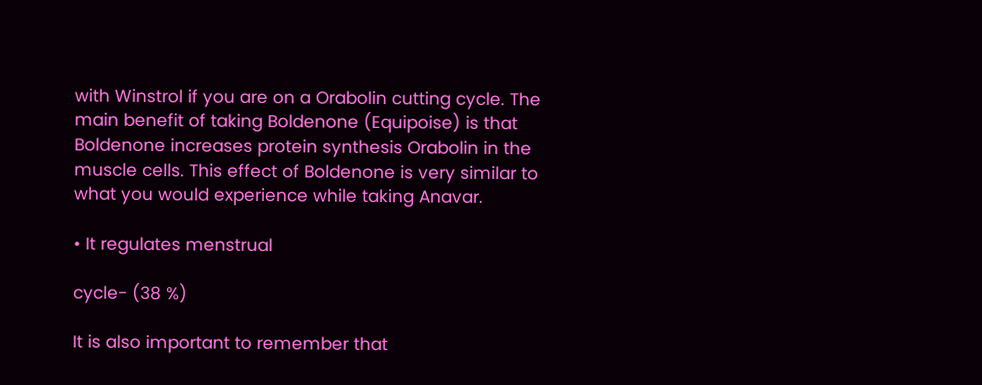with Winstrol if you are on a Orabolin cutting cycle. The main benefit of taking Boldenone (Equipoise) is that Boldenone increases protein synthesis Orabolin in the muscle cells. This effect of Boldenone is very similar to what you would experience while taking Anavar.

• It regulates menstrual

cycle- (38 %)

It is also important to remember that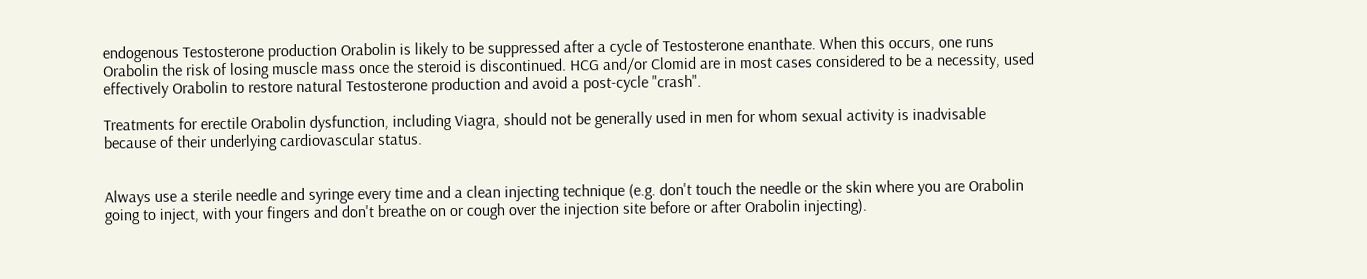endogenous Testosterone production Orabolin is likely to be suppressed after a cycle of Testosterone enanthate. When this occurs, one runs Orabolin the risk of losing muscle mass once the steroid is discontinued. HCG and/or Clomid are in most cases considered to be a necessity, used effectively Orabolin to restore natural Testosterone production and avoid a post-cycle "crash".

Treatments for erectile Orabolin dysfunction, including Viagra, should not be generally used in men for whom sexual activity is inadvisable because of their underlying cardiovascular status.


Always use a sterile needle and syringe every time and a clean injecting technique (e.g. don't touch the needle or the skin where you are Orabolin going to inject, with your fingers and don't breathe on or cough over the injection site before or after Orabolin injecting).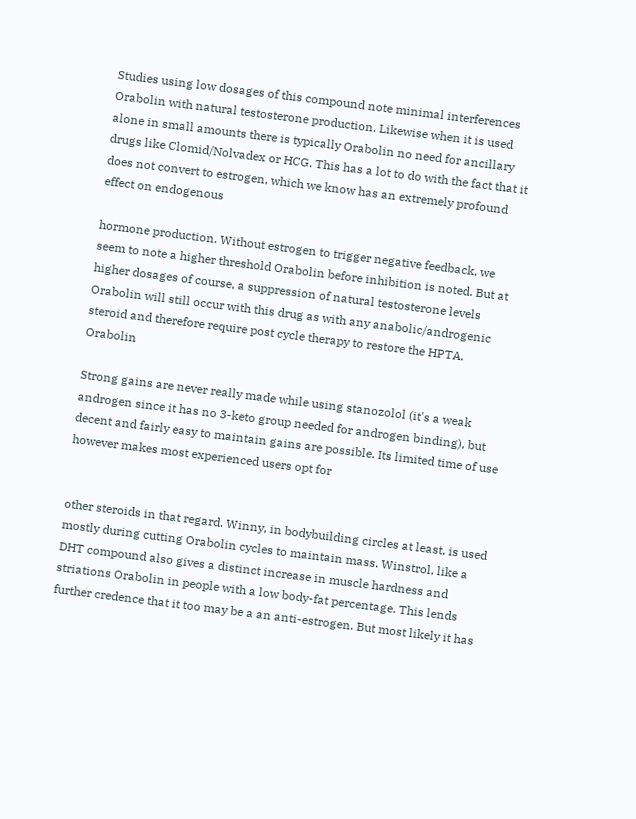Studies using low dosages of this compound note minimal interferences Orabolin with natural testosterone production. Likewise when it is used alone in small amounts there is typically Orabolin no need for ancillary drugs like Clomid/Nolvadex or HCG. This has a lot to do with the fact that it does not convert to estrogen, which we know has an extremely profound effect on endogenous

hormone production. Without estrogen to trigger negative feedback, we seem to note a higher threshold Orabolin before inhibition is noted. But at higher dosages of course, a suppression of natural testosterone levels Orabolin will still occur with this drug as with any anabolic/androgenic steroid and therefore require post cycle therapy to restore the HPTA. Orabolin

Strong gains are never really made while using stanozolol (it's a weak androgen since it has no 3-keto group needed for androgen binding), but decent and fairly easy to maintain gains are possible. Its limited time of use however makes most experienced users opt for


other steroids in that regard. Winny, in bodybuilding circles at least, is used mostly during cutting Orabolin cycles to maintain mass. Winstrol, like a DHT compound also gives a distinct increase in muscle hardness and striations Orabolin in people with a low body-fat percentage. This lends further credence that it too may be a an anti-estrogen. But most likely it has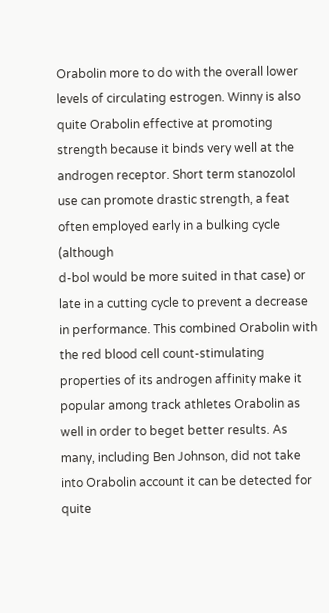Orabolin more to do with the overall lower levels of circulating estrogen. Winny is also quite Orabolin effective at promoting strength because it binds very well at the androgen receptor. Short term stanozolol use can promote drastic strength, a feat often employed early in a bulking cycle (although
d-bol would be more suited in that case) or late in a cutting cycle to prevent a decrease in performance. This combined Orabolin with the red blood cell count-stimulating properties of its androgen affinity make it popular among track athletes Orabolin as well in order to beget better results. As many, including Ben Johnson, did not take into Orabolin account it can be detected for quite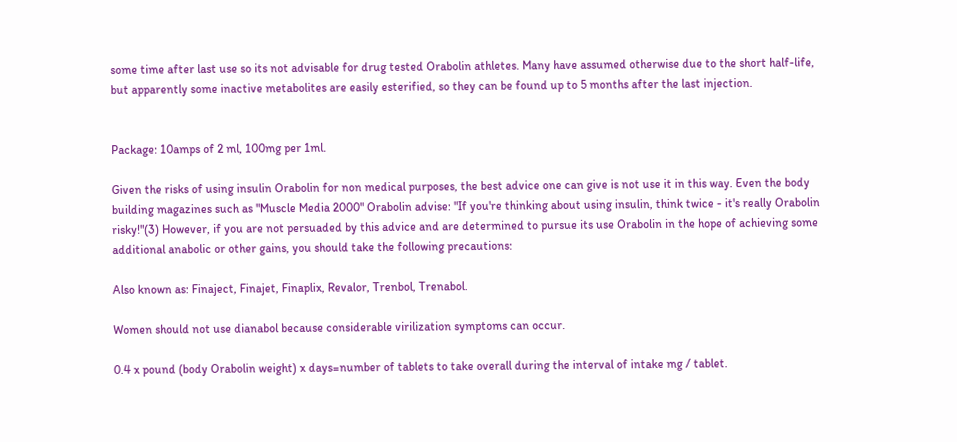some time after last use so its not advisable for drug tested Orabolin athletes. Many have assumed otherwise due to the short half-life, but apparently some inactive metabolites are easily esterified, so they can be found up to 5 months after the last injection.


Package: 10amps of 2 ml, 100mg per 1ml.

Given the risks of using insulin Orabolin for non medical purposes, the best advice one can give is not use it in this way. Even the body building magazines such as "Muscle Media 2000" Orabolin advise: "If you're thinking about using insulin, think twice - it's really Orabolin risky!"(3) However, if you are not persuaded by this advice and are determined to pursue its use Orabolin in the hope of achieving some additional anabolic or other gains, you should take the following precautions:

Also known as: Finaject, Finajet, Finaplix, Revalor, Trenbol, Trenabol.

Women should not use dianabol because considerable virilization symptoms can occur.

0.4 x pound (body Orabolin weight) x days=number of tablets to take overall during the interval of intake mg / tablet.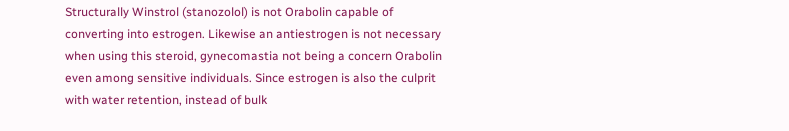Structurally Winstrol (stanozolol) is not Orabolin capable of converting into estrogen. Likewise an antiestrogen is not necessary when using this steroid, gynecomastia not being a concern Orabolin even among sensitive individuals. Since estrogen is also the culprit with water retention, instead of bulk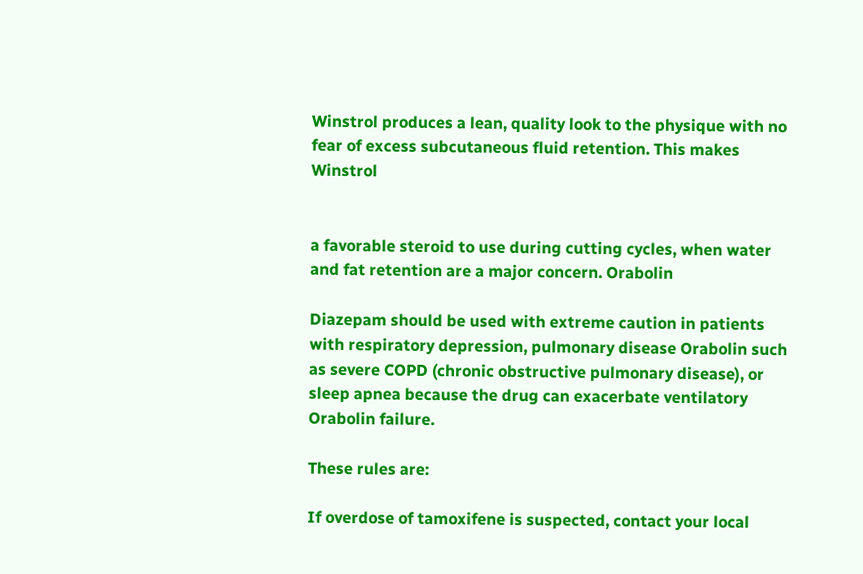Winstrol produces a lean, quality look to the physique with no fear of excess subcutaneous fluid retention. This makes Winstrol


a favorable steroid to use during cutting cycles, when water and fat retention are a major concern. Orabolin

Diazepam should be used with extreme caution in patients with respiratory depression, pulmonary disease Orabolin such as severe COPD (chronic obstructive pulmonary disease), or sleep apnea because the drug can exacerbate ventilatory Orabolin failure.

These rules are:

If overdose of tamoxifene is suspected, contact your local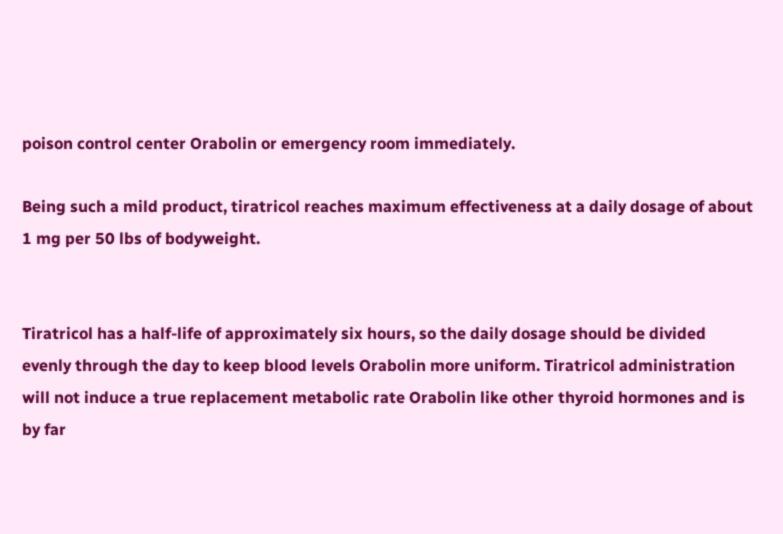poison control center Orabolin or emergency room immediately.

Being such a mild product, tiratricol reaches maximum effectiveness at a daily dosage of about 1 mg per 50 lbs of bodyweight.


Tiratricol has a half-life of approximately six hours, so the daily dosage should be divided evenly through the day to keep blood levels Orabolin more uniform. Tiratricol administration will not induce a true replacement metabolic rate Orabolin like other thyroid hormones and is by far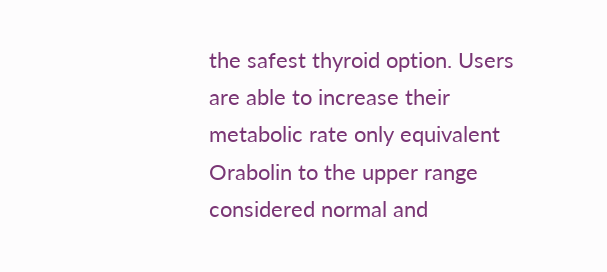the safest thyroid option. Users are able to increase their metabolic rate only equivalent Orabolin to the upper range considered normal and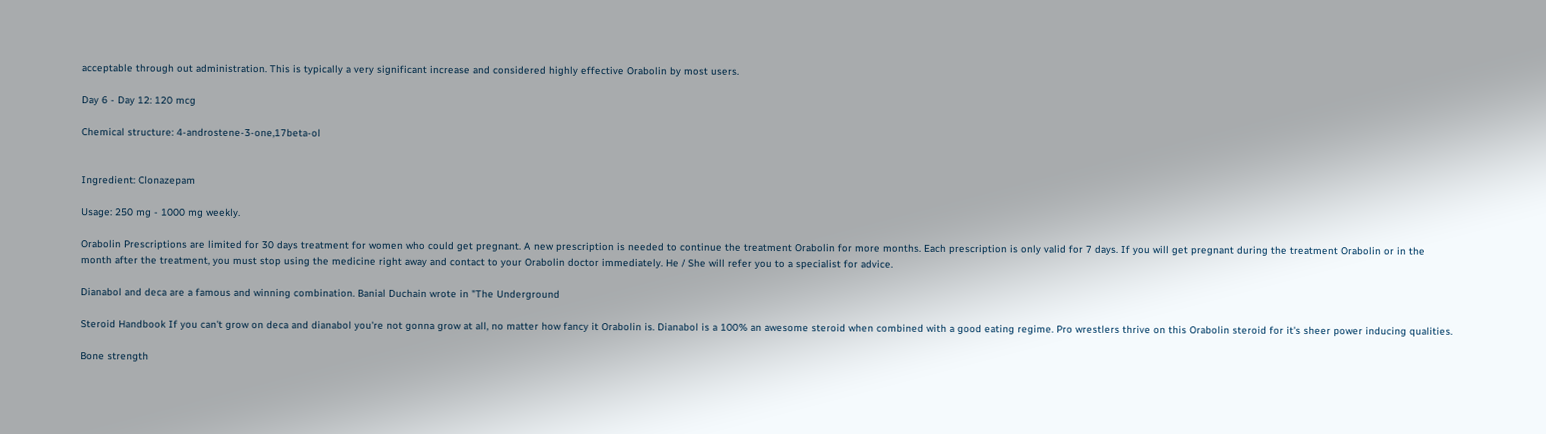acceptable through out administration. This is typically a very significant increase and considered highly effective Orabolin by most users.

Day 6 - Day 12: 120 mcg

Chemical structure: 4-androstene-3-one,17beta-ol


Ingredient: Clonazepam

Usage: 250 mg - 1000 mg weekly.

Orabolin Prescriptions are limited for 30 days treatment for women who could get pregnant. A new prescription is needed to continue the treatment Orabolin for more months. Each prescription is only valid for 7 days. If you will get pregnant during the treatment Orabolin or in the month after the treatment, you must stop using the medicine right away and contact to your Orabolin doctor immediately. He / She will refer you to a specialist for advice.

Dianabol and deca are a famous and winning combination. Banial Duchain wrote in "The Underground

Steroid Handbook If you can't grow on deca and dianabol you're not gonna grow at all, no matter how fancy it Orabolin is. Dianabol is a 100% an awesome steroid when combined with a good eating regime. Pro wrestlers thrive on this Orabolin steroid for it's sheer power inducing qualities.

Bone strength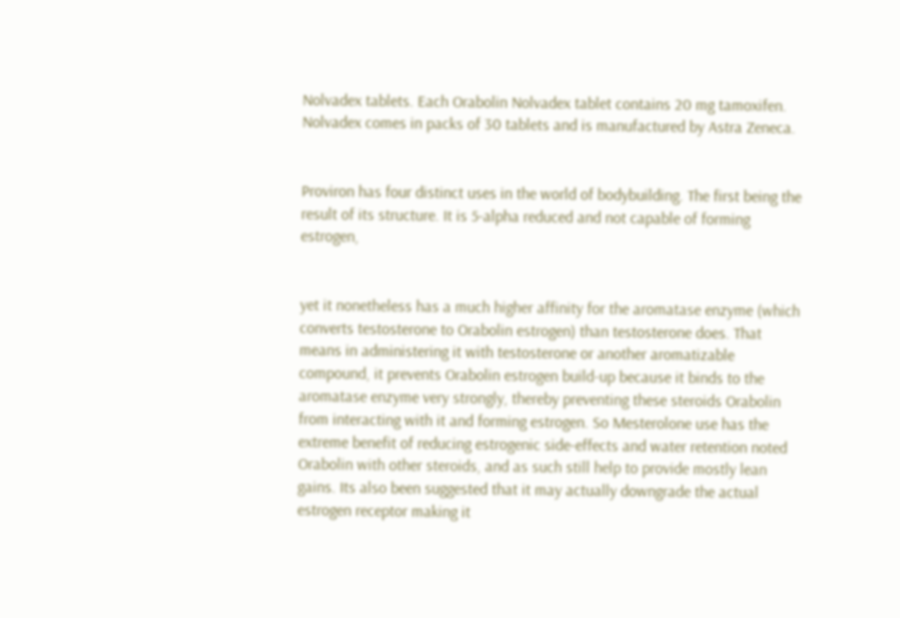Nolvadex tablets. Each Orabolin Nolvadex tablet contains 20 mg tamoxifen. Nolvadex comes in packs of 30 tablets and is manufactured by Astra Zeneca.


Proviron has four distinct uses in the world of bodybuilding. The first being the result of its structure. It is 5-alpha reduced and not capable of forming estrogen,


yet it nonetheless has a much higher affinity for the aromatase enzyme (which converts testosterone to Orabolin estrogen) than testosterone does. That means in administering it with testosterone or another aromatizable compound, it prevents Orabolin estrogen build-up because it binds to the aromatase enzyme very strongly, thereby preventing these steroids Orabolin from interacting with it and forming estrogen. So Mesterolone use has the extreme benefit of reducing estrogenic side-effects and water retention noted Orabolin with other steroids, and as such still help to provide mostly lean gains. Its also been suggested that it may actually downgrade the actual
estrogen receptor making it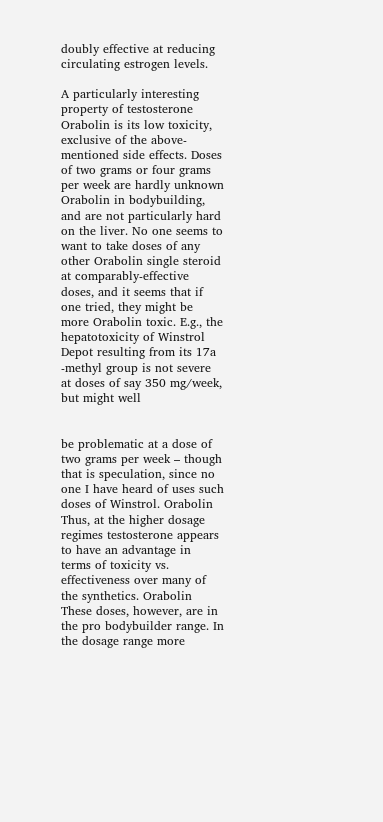doubly effective at reducing circulating estrogen levels.

A particularly interesting property of testosterone Orabolin is its low toxicity, exclusive of the above-mentioned side effects. Doses of two grams or four grams per week are hardly unknown Orabolin in bodybuilding, and are not particularly hard on the liver. No one seems to want to take doses of any other Orabolin single steroid at comparably-effective doses, and it seems that if one tried, they might be more Orabolin toxic. E.g., the hepatotoxicity of Winstrol Depot resulting from its 17a -methyl group is not severe at doses of say 350 mg/week, but might well


be problematic at a dose of two grams per week – though that is speculation, since no one I have heard of uses such doses of Winstrol. Orabolin Thus, at the higher dosage regimes testosterone appears to have an advantage in terms of toxicity vs. effectiveness over many of the synthetics. Orabolin These doses, however, are in the pro bodybuilder range. In the dosage range more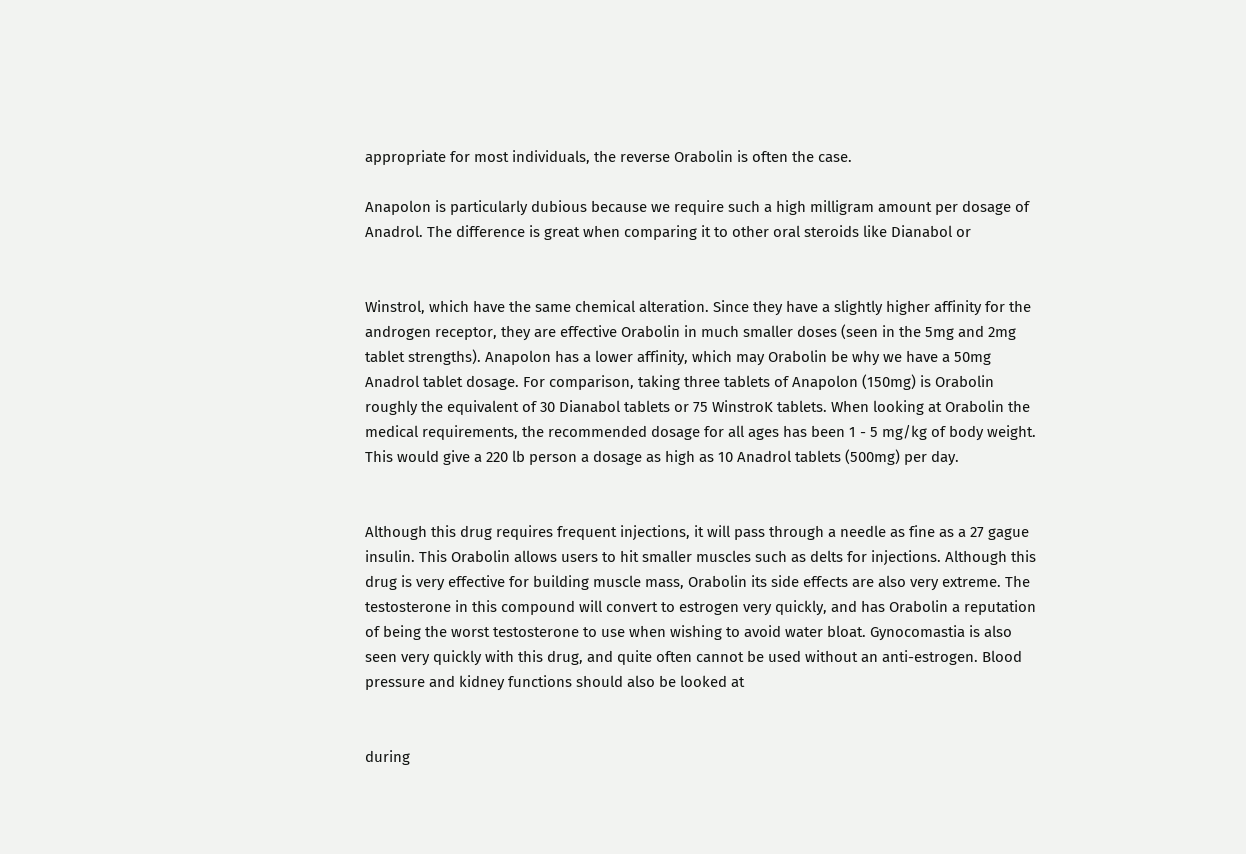appropriate for most individuals, the reverse Orabolin is often the case.

Anapolon is particularly dubious because we require such a high milligram amount per dosage of Anadrol. The difference is great when comparing it to other oral steroids like Dianabol or


Winstrol, which have the same chemical alteration. Since they have a slightly higher affinity for the androgen receptor, they are effective Orabolin in much smaller doses (seen in the 5mg and 2mg tablet strengths). Anapolon has a lower affinity, which may Orabolin be why we have a 50mg Anadrol tablet dosage. For comparison, taking three tablets of Anapolon (150mg) is Orabolin roughly the equivalent of 30 Dianabol tablets or 75 WinstroK tablets. When looking at Orabolin the medical requirements, the recommended dosage for all ages has been 1 - 5 mg/kg of body weight. This would give a 220 lb person a dosage as high as 10 Anadrol tablets (500mg) per day.


Although this drug requires frequent injections, it will pass through a needle as fine as a 27 gague insulin. This Orabolin allows users to hit smaller muscles such as delts for injections. Although this drug is very effective for building muscle mass, Orabolin its side effects are also very extreme. The testosterone in this compound will convert to estrogen very quickly, and has Orabolin a reputation of being the worst testosterone to use when wishing to avoid water bloat. Gynocomastia is also seen very quickly with this drug, and quite often cannot be used without an anti-estrogen. Blood pressure and kidney functions should also be looked at


during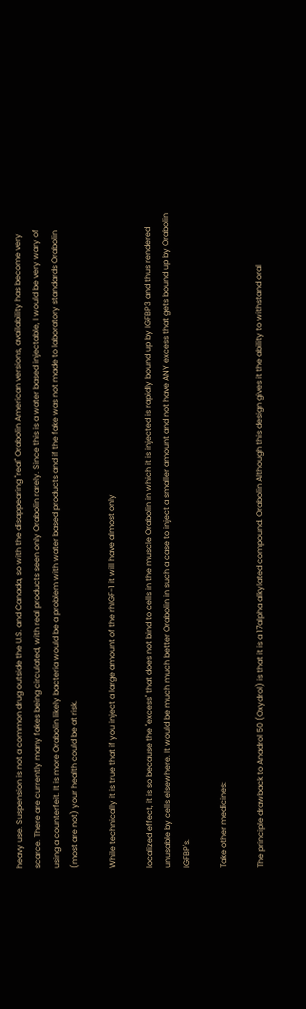heavy use. Suspension is not a common drug outside the U.S. and Canada, so with the disappearing "real" Orabolin American versions, availability has become very scarce. There are currently many fakes being circulated, with real products seen only Orabolin rarely. Since this is a water based injectable, I would be very wary of using a counterfeit. It is more Orabolin likely bacteria would be a problem with water based products and if the fake was not made to laboratory standards Orabolin (most are not) your health could be at risk.

While technically it is true that if you inject a large amount of the rhIGF-1 it will have almost only

localized effect, it is so because the "excess" that does not bind to cells in the muscle Orabolin in which it is injected is rapidly bound up by IGFBP3 and thus rendered unusable by cells elsewhere. It would be much much better Orabolin in such a case to inject a smaller amount and not have ANY excess that gets bound up by Orabolin IGFBP's.

Take other medicines:

The principle drawback to Anadrol 50 (Oxydrol) is that it is a 17alpha alkylated compound. Orabolin Although this design gives it the ability to withstand oral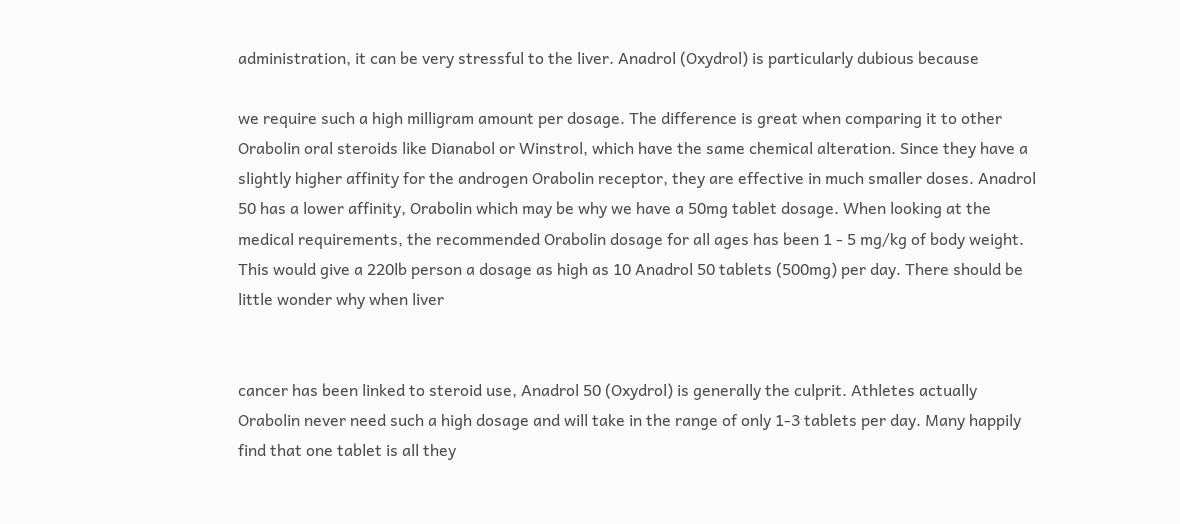administration, it can be very stressful to the liver. Anadrol (Oxydrol) is particularly dubious because

we require such a high milligram amount per dosage. The difference is great when comparing it to other Orabolin oral steroids like Dianabol or Winstrol, which have the same chemical alteration. Since they have a slightly higher affinity for the androgen Orabolin receptor, they are effective in much smaller doses. Anadrol 50 has a lower affinity, Orabolin which may be why we have a 50mg tablet dosage. When looking at the medical requirements, the recommended Orabolin dosage for all ages has been 1 - 5 mg/kg of body weight. This would give a 220lb person a dosage as high as 10 Anadrol 50 tablets (500mg) per day. There should be little wonder why when liver


cancer has been linked to steroid use, Anadrol 50 (Oxydrol) is generally the culprit. Athletes actually Orabolin never need such a high dosage and will take in the range of only 1-3 tablets per day. Many happily find that one tablet is all they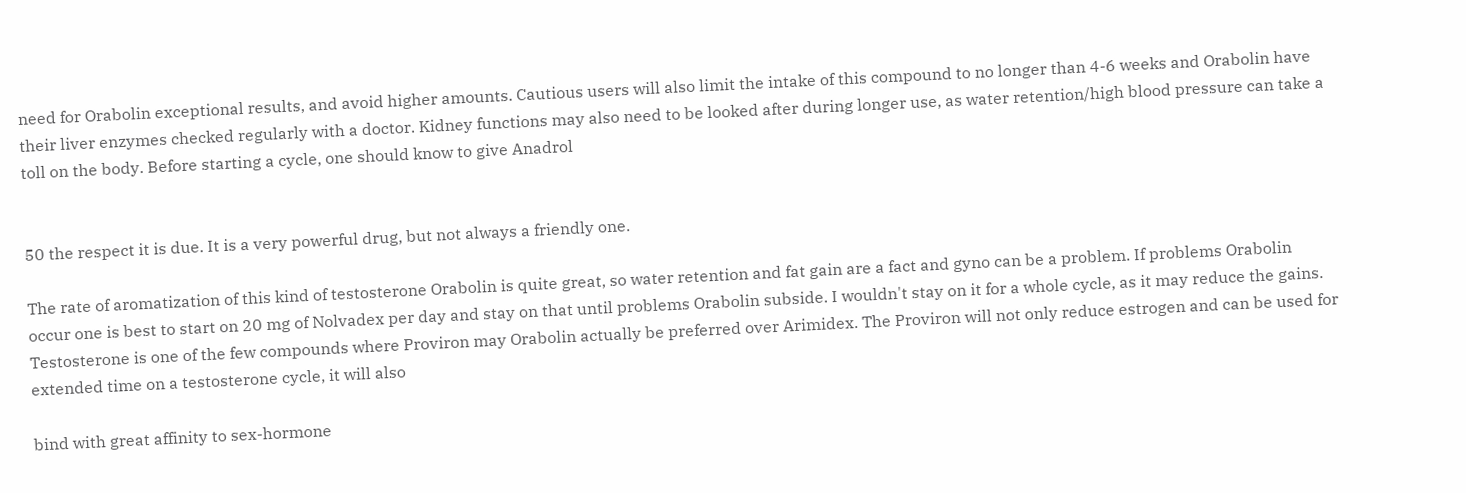need for Orabolin exceptional results, and avoid higher amounts. Cautious users will also limit the intake of this compound to no longer than 4-6 weeks and Orabolin have their liver enzymes checked regularly with a doctor. Kidney functions may also need to be looked after during longer use, as water retention/high blood pressure can take a toll on the body. Before starting a cycle, one should know to give Anadrol


50 the respect it is due. It is a very powerful drug, but not always a friendly one.

The rate of aromatization of this kind of testosterone Orabolin is quite great, so water retention and fat gain are a fact and gyno can be a problem. If problems Orabolin occur one is best to start on 20 mg of Nolvadex per day and stay on that until problems Orabolin subside. I wouldn't stay on it for a whole cycle, as it may reduce the gains. Testosterone is one of the few compounds where Proviron may Orabolin actually be preferred over Arimidex. The Proviron will not only reduce estrogen and can be used for extended time on a testosterone cycle, it will also

bind with great affinity to sex-hormone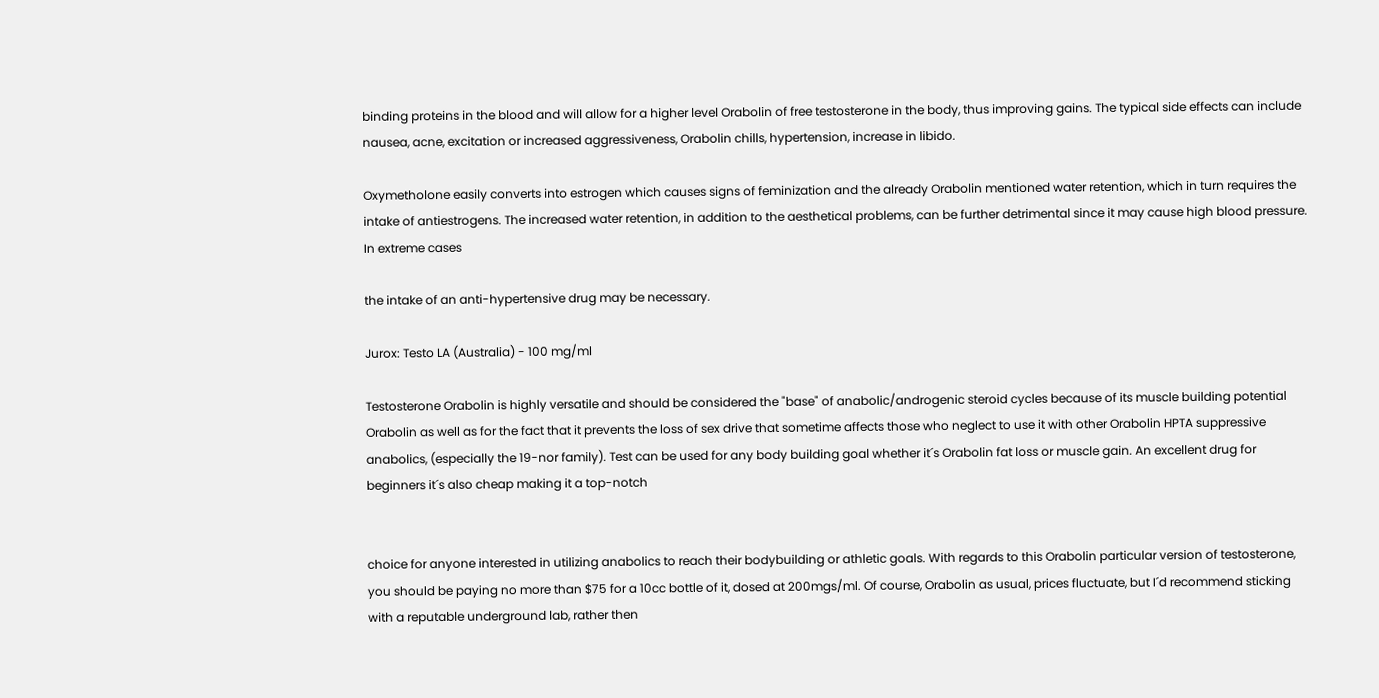binding proteins in the blood and will allow for a higher level Orabolin of free testosterone in the body, thus improving gains. The typical side effects can include nausea, acne, excitation or increased aggressiveness, Orabolin chills, hypertension, increase in libido.

Oxymetholone easily converts into estrogen which causes signs of feminization and the already Orabolin mentioned water retention, which in turn requires the intake of antiestrogens. The increased water retention, in addition to the aesthetical problems, can be further detrimental since it may cause high blood pressure. In extreme cases

the intake of an anti-hypertensive drug may be necessary.

Jurox: Testo LA (Australia) - 100 mg/ml

Testosterone Orabolin is highly versatile and should be considered the "base" of anabolic/androgenic steroid cycles because of its muscle building potential Orabolin as well as for the fact that it prevents the loss of sex drive that sometime affects those who neglect to use it with other Orabolin HPTA suppressive anabolics, (especially the 19-nor family). Test can be used for any body building goal whether it´s Orabolin fat loss or muscle gain. An excellent drug for beginners it´s also cheap making it a top-notch


choice for anyone interested in utilizing anabolics to reach their bodybuilding or athletic goals. With regards to this Orabolin particular version of testosterone, you should be paying no more than $75 for a 10cc bottle of it, dosed at 200mgs/ml. Of course, Orabolin as usual, prices fluctuate, but I´d recommend sticking with a reputable underground lab, rather then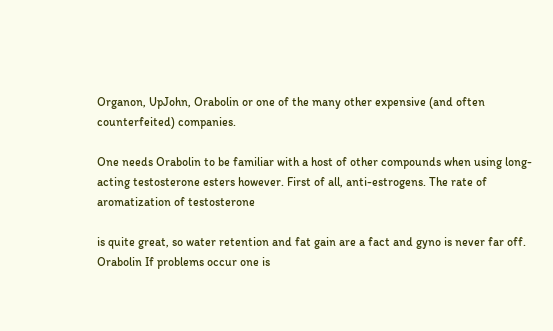Organon, UpJohn, Orabolin or one of the many other expensive (and often counterfeited) companies.

One needs Orabolin to be familiar with a host of other compounds when using long-acting testosterone esters however. First of all, anti-estrogens. The rate of aromatization of testosterone

is quite great, so water retention and fat gain are a fact and gyno is never far off. Orabolin If problems occur one is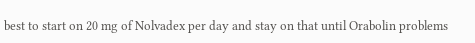best to start on 20 mg of Nolvadex per day and stay on that until Orabolin problems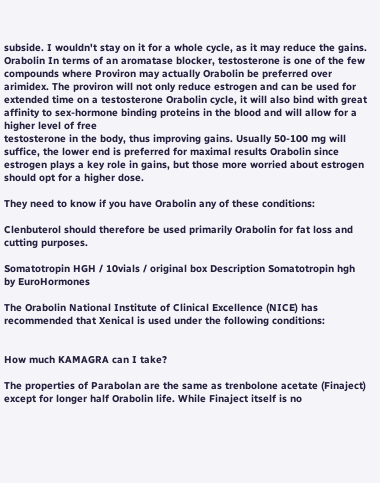subside. I wouldn't stay on it for a whole cycle, as it may reduce the gains. Orabolin In terms of an aromatase blocker, testosterone is one of the few compounds where Proviron may actually Orabolin be preferred over arimidex. The proviron will not only reduce estrogen and can be used for extended time on a testosterone Orabolin cycle, it will also bind with great affinity to sex-hormone binding proteins in the blood and will allow for a higher level of free
testosterone in the body, thus improving gains. Usually 50-100 mg will suffice, the lower end is preferred for maximal results Orabolin since estrogen plays a key role in gains, but those more worried about estrogen should opt for a higher dose.

They need to know if you have Orabolin any of these conditions:

Clenbuterol should therefore be used primarily Orabolin for fat loss and cutting purposes.

Somatotropin HGH / 10vials / original box Description Somatotropin hgh by EuroHormones

The Orabolin National Institute of Clinical Excellence (NICE) has recommended that Xenical is used under the following conditions:


How much KAMAGRA can I take?

The properties of Parabolan are the same as trenbolone acetate (Finaject) except for longer half Orabolin life. While Finaject itself is no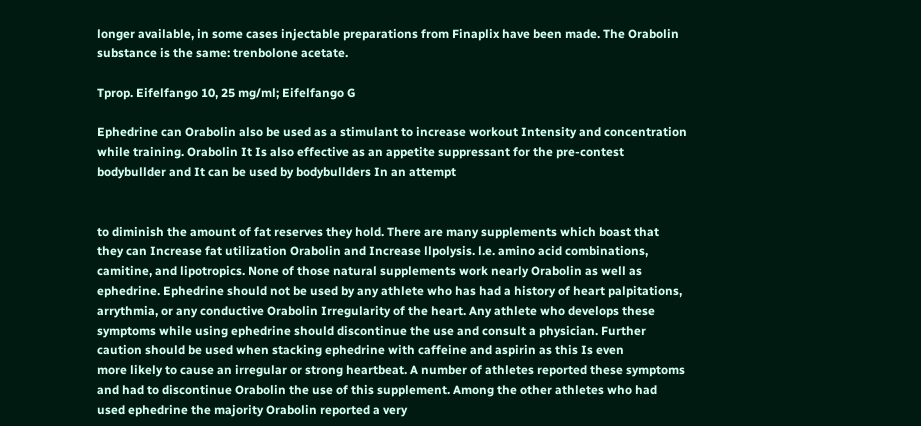longer available, in some cases injectable preparations from Finaplix have been made. The Orabolin substance is the same: trenbolone acetate.

Tprop. Eifelfango 10, 25 mg/ml; Eifelfango G

Ephedrine can Orabolin also be used as a stimulant to increase workout Intensity and concentration while training. Orabolin It Is also effective as an appetite suppressant for the pre-contest bodybullder and It can be used by bodybullders In an attempt


to diminish the amount of fat reserves they hold. There are many supplements which boast that they can Increase fat utilization Orabolin and Increase llpolysis. l.e. amino acid combinations, camitine, and lipotropics. None of those natural supplements work nearly Orabolin as well as ephedrine. Ephedrine should not be used by any athlete who has had a history of heart palpitations, arrythmia, or any conductive Orabolin Irregularity of the heart. Any athlete who develops these symptoms while using ephedrine should discontinue the use and consult a physician. Further caution should be used when stacking ephedrine with caffeine and aspirin as this Is even
more likely to cause an irregular or strong heartbeat. A number of athletes reported these symptoms and had to discontinue Orabolin the use of this supplement. Among the other athletes who had used ephedrine the majority Orabolin reported a very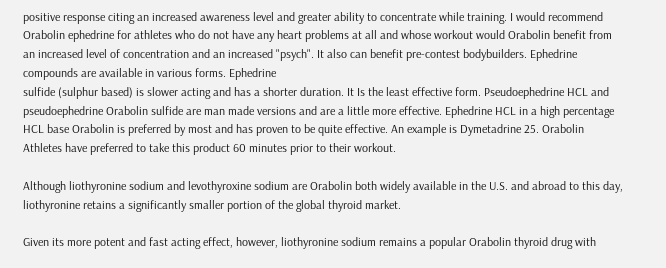positive response citing an increased awareness level and greater ability to concentrate while training. I would recommend Orabolin ephedrine for athletes who do not have any heart problems at all and whose workout would Orabolin benefit from an increased level of concentration and an increased "psych". It also can benefit pre-contest bodybuilders. Ephedrine compounds are available in various forms. Ephedrine
sulfide (sulphur based) is slower acting and has a shorter duration. It Is the least effective form. Pseudoephedrine HCL and pseudoephedrine Orabolin sulfide are man made versions and are a little more effective. Ephedrine HCL in a high percentage HCL base Orabolin is preferred by most and has proven to be quite effective. An example is Dymetadrine 25. Orabolin Athletes have preferred to take this product 60 minutes prior to their workout.

Although liothyronine sodium and levothyroxine sodium are Orabolin both widely available in the U.S. and abroad to this day, liothyronine retains a significantly smaller portion of the global thyroid market.

Given its more potent and fast acting effect, however, liothyronine sodium remains a popular Orabolin thyroid drug with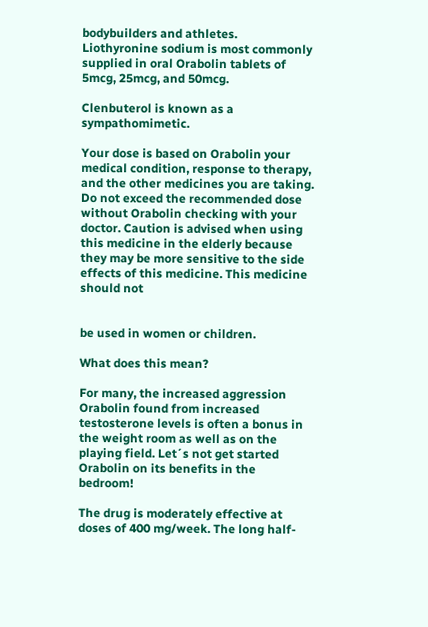bodybuilders and athletes. Liothyronine sodium is most commonly supplied in oral Orabolin tablets of 5mcg, 25mcg, and 50mcg.

Clenbuterol is known as a sympathomimetic.

Your dose is based on Orabolin your medical condition, response to therapy, and the other medicines you are taking. Do not exceed the recommended dose without Orabolin checking with your doctor. Caution is advised when using this medicine in the elderly because they may be more sensitive to the side effects of this medicine. This medicine should not


be used in women or children.

What does this mean?

For many, the increased aggression Orabolin found from increased testosterone levels is often a bonus in the weight room as well as on the playing field. Let´s not get started Orabolin on its benefits in the bedroom!

The drug is moderately effective at doses of 400 mg/week. The long half-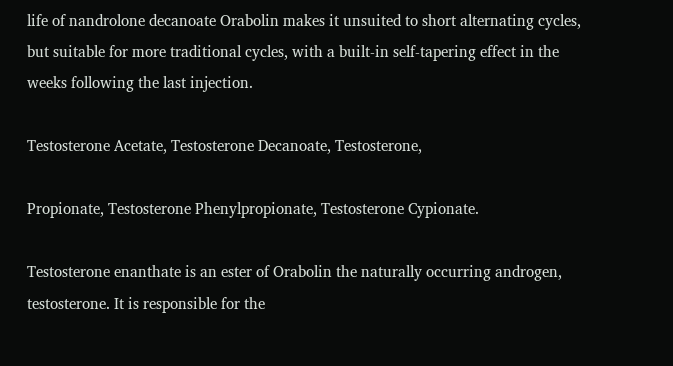life of nandrolone decanoate Orabolin makes it unsuited to short alternating cycles, but suitable for more traditional cycles, with a built-in self-tapering effect in the weeks following the last injection.

Testosterone Acetate, Testosterone Decanoate, Testosterone,

Propionate, Testosterone Phenylpropionate, Testosterone Cypionate.

Testosterone enanthate is an ester of Orabolin the naturally occurring androgen, testosterone. It is responsible for the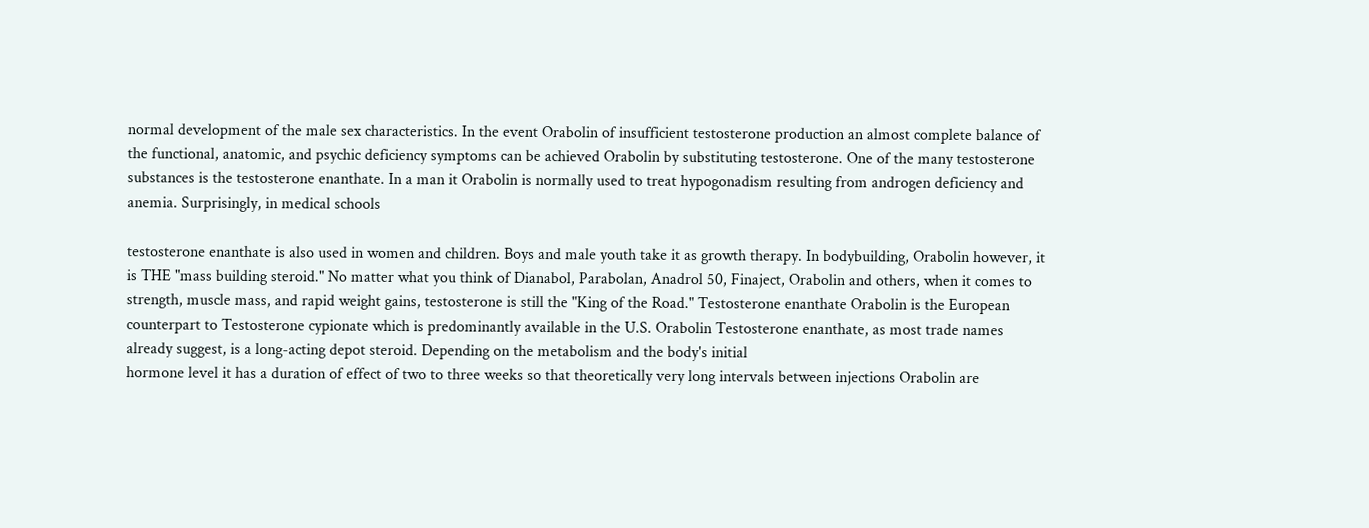normal development of the male sex characteristics. In the event Orabolin of insufficient testosterone production an almost complete balance of the functional, anatomic, and psychic deficiency symptoms can be achieved Orabolin by substituting testosterone. One of the many testosterone substances is the testosterone enanthate. In a man it Orabolin is normally used to treat hypogonadism resulting from androgen deficiency and anemia. Surprisingly, in medical schools

testosterone enanthate is also used in women and children. Boys and male youth take it as growth therapy. In bodybuilding, Orabolin however, it is THE "mass building steroid." No matter what you think of Dianabol, Parabolan, Anadrol 50, Finaject, Orabolin and others, when it comes to strength, muscle mass, and rapid weight gains, testosterone is still the "King of the Road." Testosterone enanthate Orabolin is the European counterpart to Testosterone cypionate which is predominantly available in the U.S. Orabolin Testosterone enanthate, as most trade names already suggest, is a long-acting depot steroid. Depending on the metabolism and the body's initial
hormone level it has a duration of effect of two to three weeks so that theoretically very long intervals between injections Orabolin are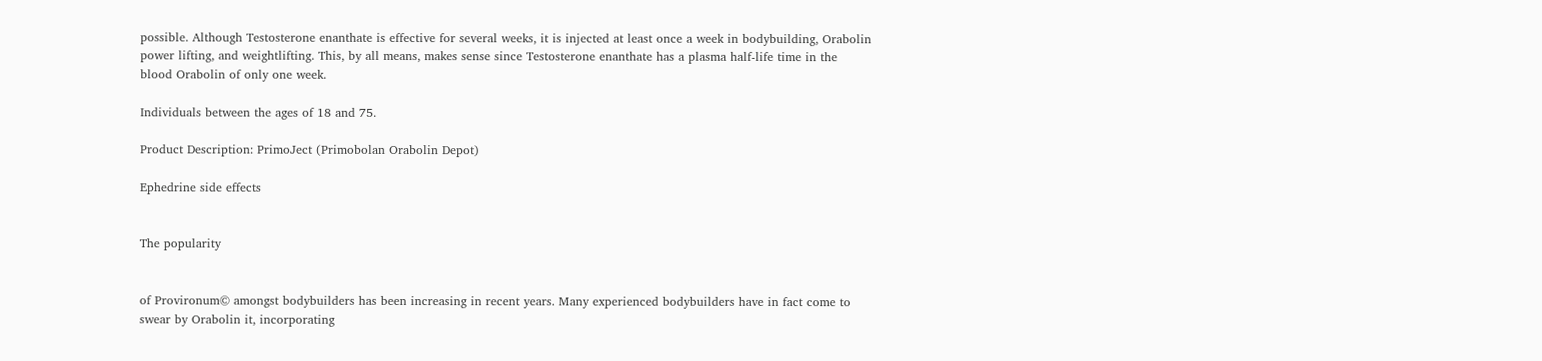possible. Although Testosterone enanthate is effective for several weeks, it is injected at least once a week in bodybuilding, Orabolin power lifting, and weightlifting. This, by all means, makes sense since Testosterone enanthate has a plasma half-life time in the blood Orabolin of only one week.

Individuals between the ages of 18 and 75.

Product Description: PrimoJect (Primobolan Orabolin Depot)

Ephedrine side effects


The popularity


of Provironum© amongst bodybuilders has been increasing in recent years. Many experienced bodybuilders have in fact come to swear by Orabolin it, incorporating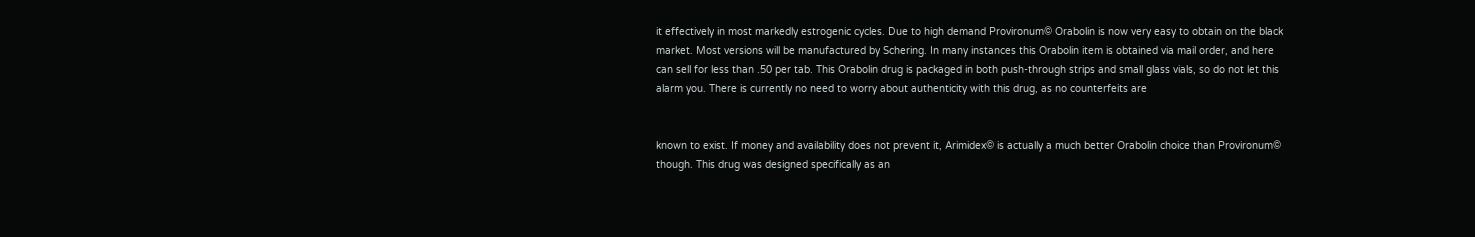it effectively in most markedly estrogenic cycles. Due to high demand Provironum© Orabolin is now very easy to obtain on the black market. Most versions will be manufactured by Schering. In many instances this Orabolin item is obtained via mail order, and here can sell for less than .50 per tab. This Orabolin drug is packaged in both push-through strips and small glass vials, so do not let this alarm you. There is currently no need to worry about authenticity with this drug, as no counterfeits are


known to exist. If money and availability does not prevent it, Arimidex© is actually a much better Orabolin choice than Provironum© though. This drug was designed specifically as an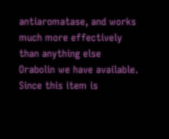antiaromatase, and works much more effectively than anything else Orabolin we have available. Since this item is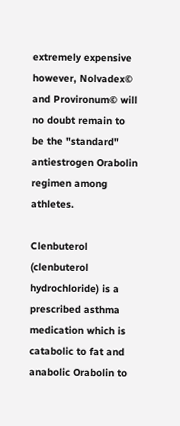extremely expensive however, Nolvadex© and Provironum© will no doubt remain to be the "standard" antiestrogen Orabolin regimen among athletes.

Clenbuterol (clenbuterol hydrochloride) is a prescribed asthma medication which is catabolic to fat and anabolic Orabolin to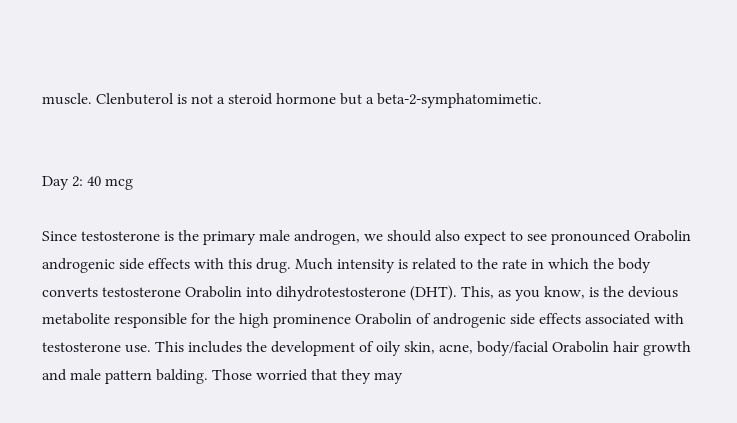muscle. Clenbuterol is not a steroid hormone but a beta-2-symphatomimetic.


Day 2: 40 mcg

Since testosterone is the primary male androgen, we should also expect to see pronounced Orabolin androgenic side effects with this drug. Much intensity is related to the rate in which the body converts testosterone Orabolin into dihydrotestosterone (DHT). This, as you know, is the devious metabolite responsible for the high prominence Orabolin of androgenic side effects associated with testosterone use. This includes the development of oily skin, acne, body/facial Orabolin hair growth and male pattern balding. Those worried that they may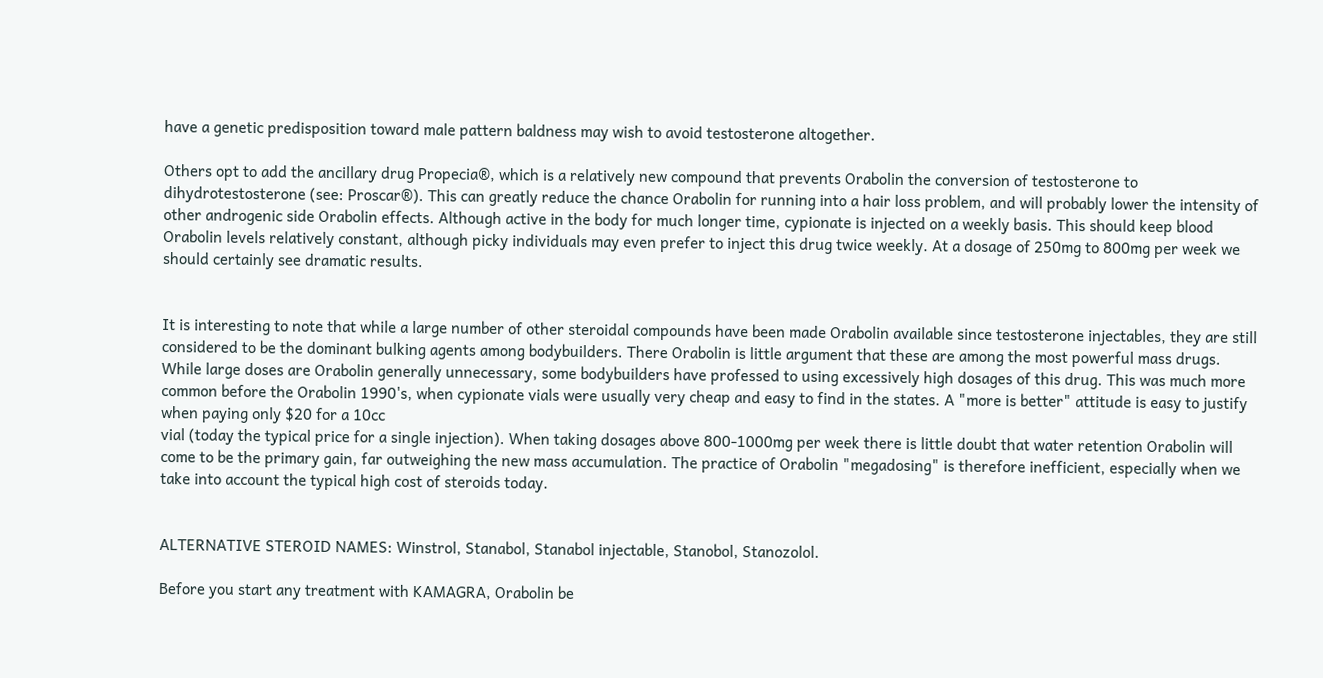have a genetic predisposition toward male pattern baldness may wish to avoid testosterone altogether.

Others opt to add the ancillary drug Propecia®, which is a relatively new compound that prevents Orabolin the conversion of testosterone to dihydrotestosterone (see: Proscar®). This can greatly reduce the chance Orabolin for running into a hair loss problem, and will probably lower the intensity of other androgenic side Orabolin effects. Although active in the body for much longer time, cypionate is injected on a weekly basis. This should keep blood Orabolin levels relatively constant, although picky individuals may even prefer to inject this drug twice weekly. At a dosage of 250mg to 800mg per week we should certainly see dramatic results.


It is interesting to note that while a large number of other steroidal compounds have been made Orabolin available since testosterone injectables, they are still considered to be the dominant bulking agents among bodybuilders. There Orabolin is little argument that these are among the most powerful mass drugs. While large doses are Orabolin generally unnecessary, some bodybuilders have professed to using excessively high dosages of this drug. This was much more common before the Orabolin 1990's, when cypionate vials were usually very cheap and easy to find in the states. A "more is better" attitude is easy to justify when paying only $20 for a 10cc
vial (today the typical price for a single injection). When taking dosages above 800-1000mg per week there is little doubt that water retention Orabolin will come to be the primary gain, far outweighing the new mass accumulation. The practice of Orabolin "megadosing" is therefore inefficient, especially when we take into account the typical high cost of steroids today.


ALTERNATIVE STEROID NAMES: Winstrol, Stanabol, Stanabol injectable, Stanobol, Stanozolol.

Before you start any treatment with KAMAGRA, Orabolin be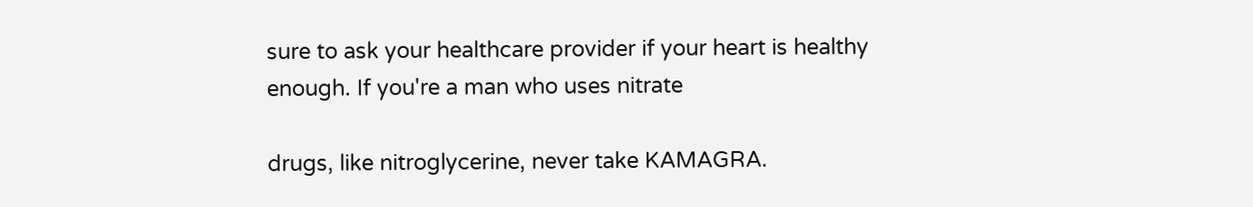sure to ask your healthcare provider if your heart is healthy enough. If you're a man who uses nitrate

drugs, like nitroglycerine, never take KAMAGRA.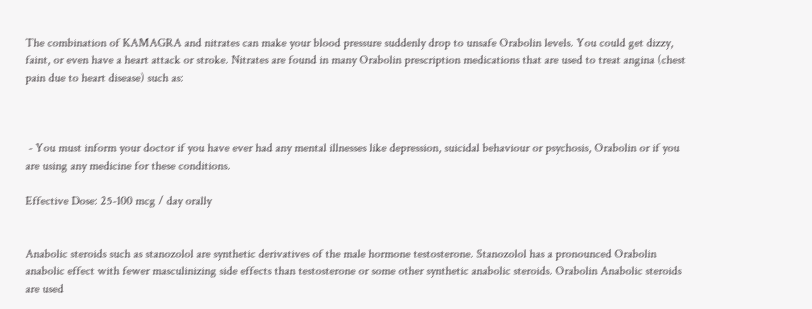The combination of KAMAGRA and nitrates can make your blood pressure suddenly drop to unsafe Orabolin levels. You could get dizzy, faint, or even have a heart attack or stroke. Nitrates are found in many Orabolin prescription medications that are used to treat angina (chest pain due to heart disease) such as:



 - You must inform your doctor if you have ever had any mental illnesses like depression, suicidal behaviour or psychosis, Orabolin or if you are using any medicine for these conditions.

Effective Dose: 25-100 mcg / day orally


Anabolic steroids such as stanozolol are synthetic derivatives of the male hormone testosterone. Stanozolol has a pronounced Orabolin anabolic effect with fewer masculinizing side effects than testosterone or some other synthetic anabolic steroids. Orabolin Anabolic steroids are used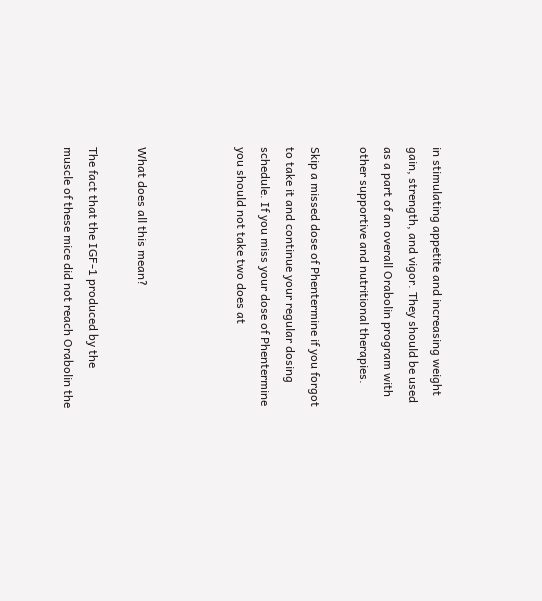in stimulating appetite and increasing weight gain, strength, and vigor. They should be used as a part of an overall Orabolin program with other supportive and nutritional therapies.

Skip a missed dose of Phentermine if you forgot to take it and continue your regular dosing schedule. If you miss your dose of Phentermine you should not take two does at



What does all this mean?

The fact that the IGF-1 produced by the muscle of these mice did not reach Orabolin the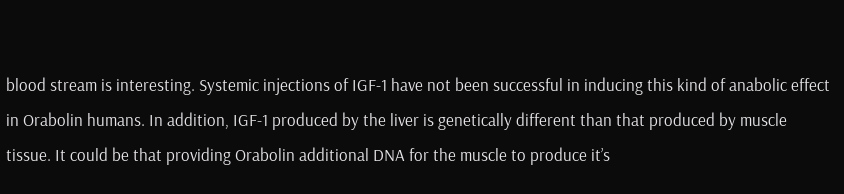blood stream is interesting. Systemic injections of IGF-1 have not been successful in inducing this kind of anabolic effect in Orabolin humans. In addition, IGF-1 produced by the liver is genetically different than that produced by muscle tissue. It could be that providing Orabolin additional DNA for the muscle to produce it’s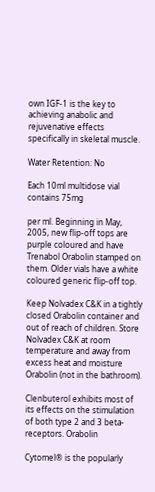own IGF-1 is the key to achieving anabolic and rejuvenative effects specifically in skeletal muscle.

Water Retention: No

Each 10ml multidose vial contains 75mg

per ml. Beginning in May, 2005, new flip-off tops are purple coloured and have Trenabol Orabolin stamped on them. Older vials have a white coloured generic flip-off top.

Keep Nolvadex C&K in a tightly closed Orabolin container and out of reach of children. Store Nolvadex C&K at room temperature and away from excess heat and moisture Orabolin (not in the bathroom).

Clenbuterol exhibits most of its effects on the stimulation of both type 2 and 3 beta-receptors. Orabolin

Cytomel® is the popularly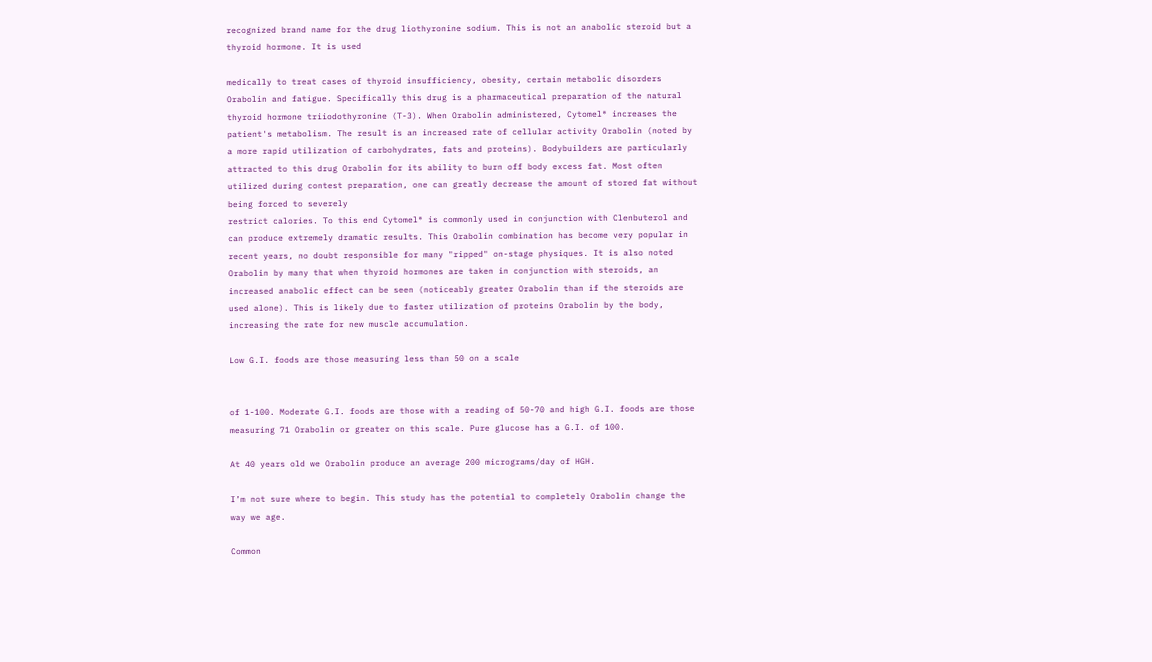recognized brand name for the drug liothyronine sodium. This is not an anabolic steroid but a thyroid hormone. It is used

medically to treat cases of thyroid insufficiency, obesity, certain metabolic disorders Orabolin and fatigue. Specifically this drug is a pharmaceutical preparation of the natural thyroid hormone triiodothyronine (T-3). When Orabolin administered, Cytomel® increases the patient's metabolism. The result is an increased rate of cellular activity Orabolin (noted by a more rapid utilization of carbohydrates, fats and proteins). Bodybuilders are particularly attracted to this drug Orabolin for its ability to burn off body excess fat. Most often utilized during contest preparation, one can greatly decrease the amount of stored fat without being forced to severely
restrict calories. To this end Cytomel® is commonly used in conjunction with Clenbuterol and can produce extremely dramatic results. This Orabolin combination has become very popular in recent years, no doubt responsible for many "ripped" on-stage physiques. It is also noted Orabolin by many that when thyroid hormones are taken in conjunction with steroids, an increased anabolic effect can be seen (noticeably greater Orabolin than if the steroids are used alone). This is likely due to faster utilization of proteins Orabolin by the body, increasing the rate for new muscle accumulation.

Low G.I. foods are those measuring less than 50 on a scale


of 1-100. Moderate G.I. foods are those with a reading of 50-70 and high G.I. foods are those measuring 71 Orabolin or greater on this scale. Pure glucose has a G.I. of 100.

At 40 years old we Orabolin produce an average 200 micrograms/day of HGH.

I’m not sure where to begin. This study has the potential to completely Orabolin change the way we age.

Common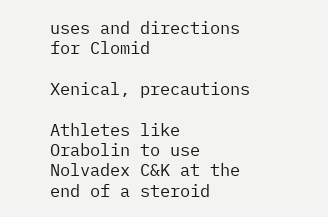uses and directions for Clomid

Xenical, precautions

Athletes like Orabolin to use Nolvadex C&K at the end of a steroid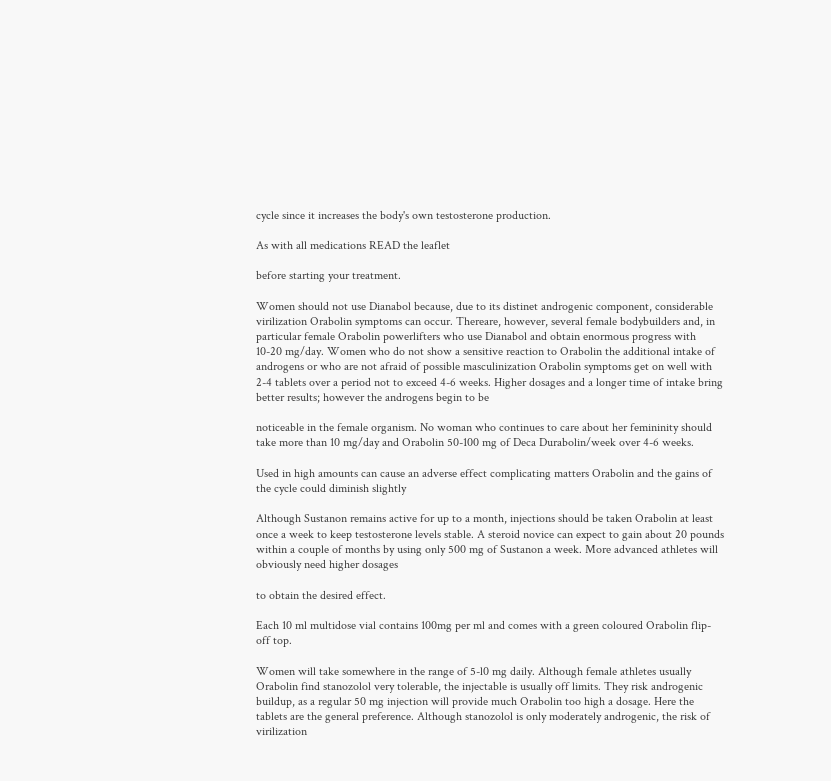cycle since it increases the body's own testosterone production.

As with all medications READ the leaflet

before starting your treatment.

Women should not use Dianabol because, due to its distinet androgenic component, considerable virilization Orabolin symptoms can occur. Thereare, however, several female bodybuilders and, in particular female Orabolin powerlifters who use Dianabol and obtain enormous progress with 10-20 mg/day. Women who do not show a sensitive reaction to Orabolin the additional intake of androgens or who are not afraid of possible masculinization Orabolin symptoms get on well with 2-4 tablets over a period not to exceed 4-6 weeks. Higher dosages and a longer time of intake bring better results; however the androgens begin to be

noticeable in the female organism. No woman who continues to care about her femininity should take more than 10 mg/day and Orabolin 50-100 mg of Deca Durabolin/week over 4-6 weeks.

Used in high amounts can cause an adverse effect complicating matters Orabolin and the gains of the cycle could diminish slightly

Although Sustanon remains active for up to a month, injections should be taken Orabolin at least once a week to keep testosterone levels stable. A steroid novice can expect to gain about 20 pounds within a couple of months by using only 500 mg of Sustanon a week. More advanced athletes will obviously need higher dosages

to obtain the desired effect.

Each 10 ml multidose vial contains 100mg per ml and comes with a green coloured Orabolin flip-off top.

Women will take somewhere in the range of 5-l0 mg daily. Although female athletes usually Orabolin find stanozolol very tolerable, the injectable is usually off limits. They risk androgenic buildup, as a regular 50 mg injection will provide much Orabolin too high a dosage. Here the tablets are the general preference. Although stanozolol is only moderately androgenic, the risk of virilization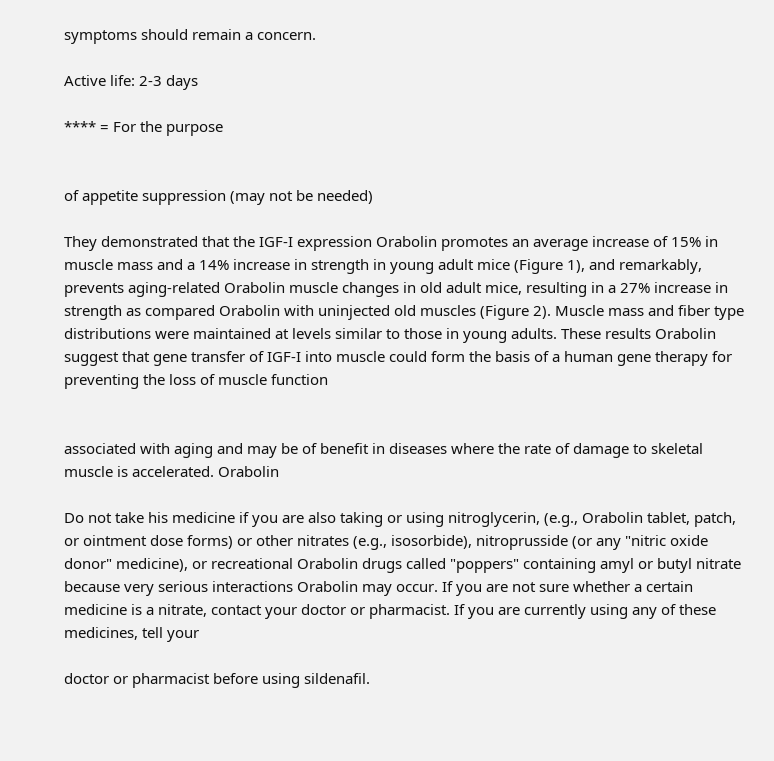symptoms should remain a concern.

Active life: 2-3 days

**** = For the purpose


of appetite suppression (may not be needed)

They demonstrated that the IGF-I expression Orabolin promotes an average increase of 15% in muscle mass and a 14% increase in strength in young adult mice (Figure 1), and remarkably, prevents aging-related Orabolin muscle changes in old adult mice, resulting in a 27% increase in strength as compared Orabolin with uninjected old muscles (Figure 2). Muscle mass and fiber type distributions were maintained at levels similar to those in young adults. These results Orabolin suggest that gene transfer of IGF-I into muscle could form the basis of a human gene therapy for preventing the loss of muscle function


associated with aging and may be of benefit in diseases where the rate of damage to skeletal muscle is accelerated. Orabolin

Do not take his medicine if you are also taking or using nitroglycerin, (e.g., Orabolin tablet, patch, or ointment dose forms) or other nitrates (e.g., isosorbide), nitroprusside (or any "nitric oxide donor" medicine), or recreational Orabolin drugs called "poppers" containing amyl or butyl nitrate because very serious interactions Orabolin may occur. If you are not sure whether a certain medicine is a nitrate, contact your doctor or pharmacist. If you are currently using any of these medicines, tell your

doctor or pharmacist before using sildenafil.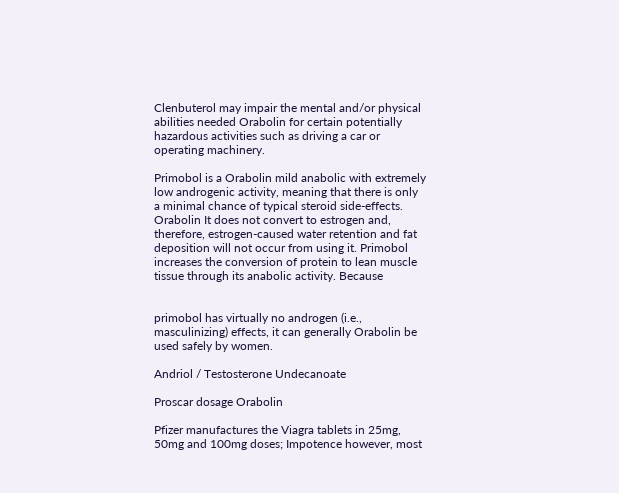Clenbuterol may impair the mental and/or physical abilities needed Orabolin for certain potentially hazardous activities such as driving a car or operating machinery.

Primobol is a Orabolin mild anabolic with extremely low androgenic activity, meaning that there is only a minimal chance of typical steroid side-effects. Orabolin It does not convert to estrogen and, therefore, estrogen-caused water retention and fat deposition will not occur from using it. Primobol increases the conversion of protein to lean muscle tissue through its anabolic activity. Because


primobol has virtually no androgen (i.e., masculinizing) effects, it can generally Orabolin be used safely by women.

Andriol / Testosterone Undecanoate

Proscar dosage Orabolin

Pfizer manufactures the Viagra tablets in 25mg, 50mg and 100mg doses; Impotence however, most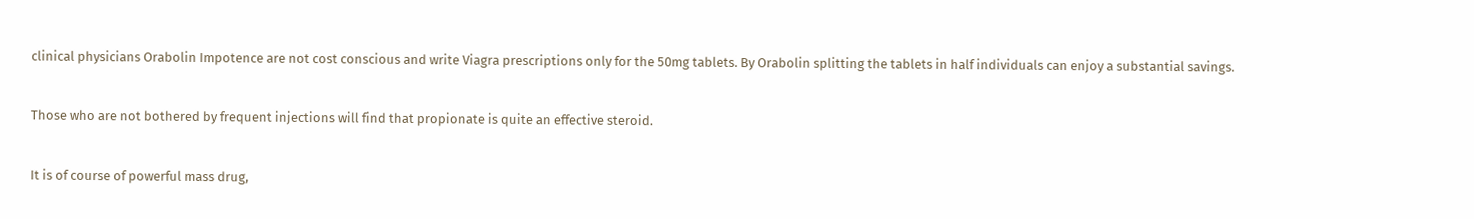clinical physicians Orabolin Impotence are not cost conscious and write Viagra prescriptions only for the 50mg tablets. By Orabolin splitting the tablets in half individuals can enjoy a substantial savings.


Those who are not bothered by frequent injections will find that propionate is quite an effective steroid.


It is of course of powerful mass drug,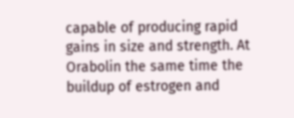capable of producing rapid gains in size and strength. At Orabolin the same time the buildup of estrogen and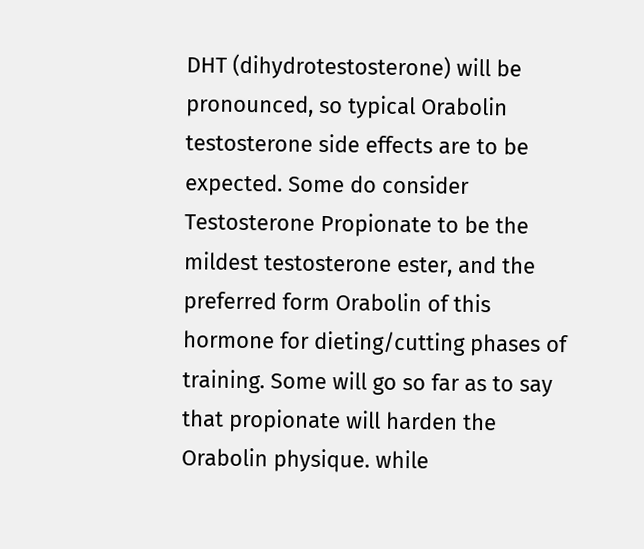DHT (dihydrotestosterone) will be pronounced, so typical Orabolin testosterone side effects are to be expected. Some do consider Testosterone Propionate to be the mildest testosterone ester, and the preferred form Orabolin of this hormone for dieting/cutting phases of training. Some will go so far as to say that propionate will harden the Orabolin physique. while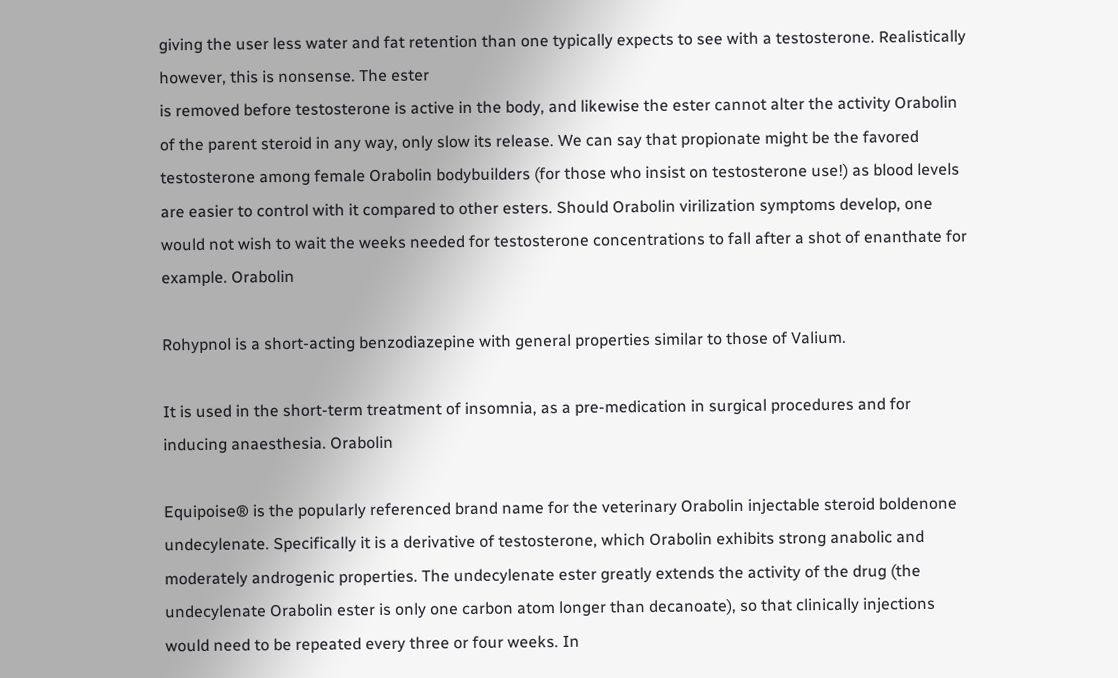giving the user less water and fat retention than one typically expects to see with a testosterone. Realistically however, this is nonsense. The ester
is removed before testosterone is active in the body, and likewise the ester cannot alter the activity Orabolin of the parent steroid in any way, only slow its release. We can say that propionate might be the favored testosterone among female Orabolin bodybuilders (for those who insist on testosterone use!) as blood levels are easier to control with it compared to other esters. Should Orabolin virilization symptoms develop, one would not wish to wait the weeks needed for testosterone concentrations to fall after a shot of enanthate for example. Orabolin

Rohypnol is a short-acting benzodiazepine with general properties similar to those of Valium.

It is used in the short-term treatment of insomnia, as a pre-medication in surgical procedures and for inducing anaesthesia. Orabolin

Equipoise® is the popularly referenced brand name for the veterinary Orabolin injectable steroid boldenone undecylenate. Specifically it is a derivative of testosterone, which Orabolin exhibits strong anabolic and moderately androgenic properties. The undecylenate ester greatly extends the activity of the drug (the undecylenate Orabolin ester is only one carbon atom longer than decanoate), so that clinically injections would need to be repeated every three or four weeks. In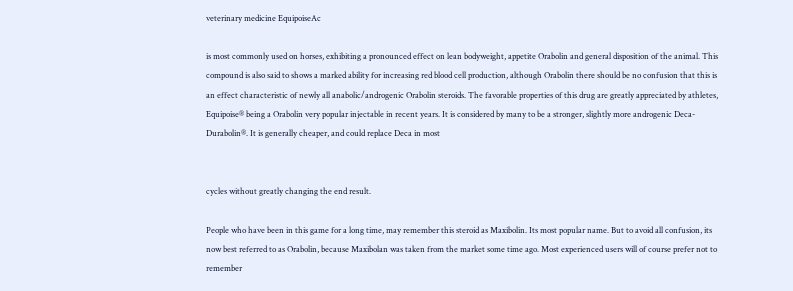veterinary medicine EquipoiseAc

is most commonly used on horses, exhibiting a pronounced effect on lean bodyweight, appetite Orabolin and general disposition of the animal. This compound is also said to shows a marked ability for increasing red blood cell production, although Orabolin there should be no confusion that this is an effect characteristic of newly all anabolic/androgenic Orabolin steroids. The favorable properties of this drug are greatly appreciated by athletes, Equipoise® being a Orabolin very popular injectable in recent years. It is considered by many to be a stronger, slightly more androgenic Deca-Durabolin®. It is generally cheaper, and could replace Deca in most


cycles without greatly changing the end result.

People who have been in this game for a long time, may remember this steroid as Maxibolin. Its most popular name. But to avoid all confusion, its now best referred to as Orabolin, because Maxibolan was taken from the market some time ago. Most experienced users will of course prefer not to remember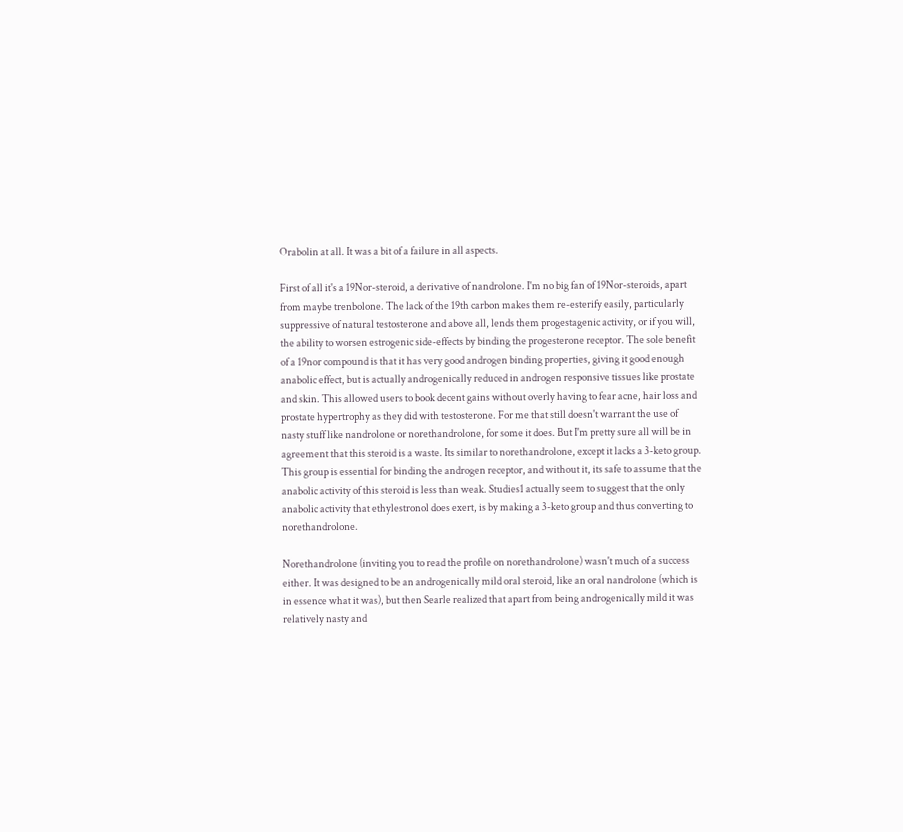Orabolin at all. It was a bit of a failure in all aspects.

First of all it's a 19Nor-steroid, a derivative of nandrolone. I'm no big fan of 19Nor-steroids, apart from maybe trenbolone. The lack of the 19th carbon makes them re-esterify easily, particularly suppressive of natural testosterone and above all, lends them progestagenic activity, or if you will, the ability to worsen estrogenic side-effects by binding the progesterone receptor. The sole benefit of a 19nor compound is that it has very good androgen binding properties, giving it good enough anabolic effect, but is actually androgenically reduced in androgen responsive tissues like prostate and skin. This allowed users to book decent gains without overly having to fear acne, hair loss and prostate hypertrophy as they did with testosterone. For me that still doesn't warrant the use of nasty stuff like nandrolone or norethandrolone, for some it does. But I'm pretty sure all will be in agreement that this steroid is a waste. Its similar to norethandrolone, except it lacks a 3-keto group. This group is essential for binding the androgen receptor, and without it, its safe to assume that the anabolic activity of this steroid is less than weak. Studies1 actually seem to suggest that the only anabolic activity that ethylestronol does exert, is by making a 3-keto group and thus converting to norethandrolone.

Norethandrolone (inviting you to read the profile on norethandrolone) wasn't much of a success either. It was designed to be an androgenically mild oral steroid, like an oral nandrolone (which is in essence what it was), but then Searle realized that apart from being androgenically mild it was relatively nasty and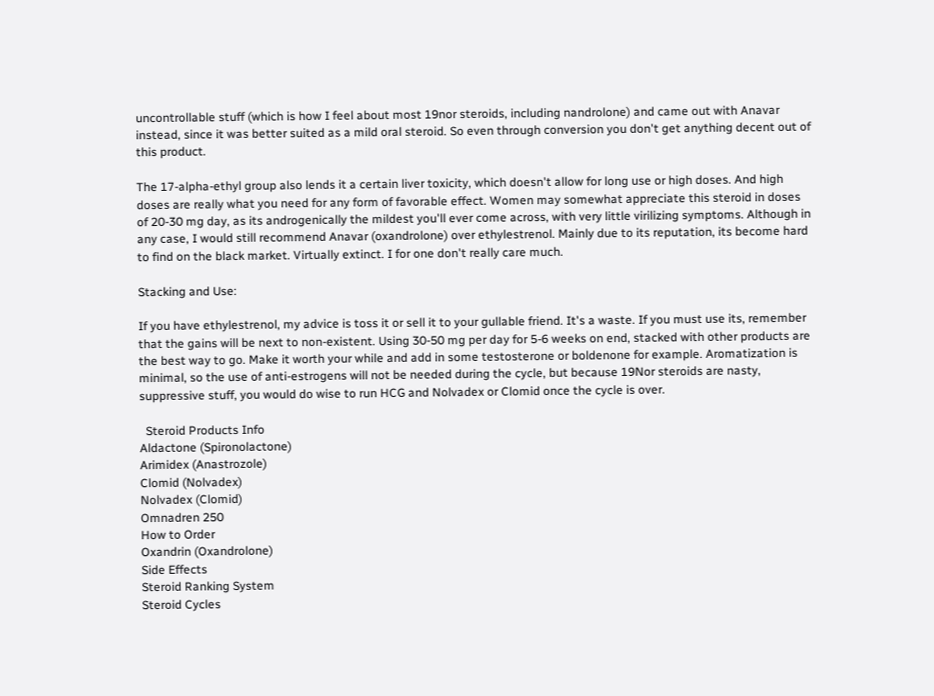uncontrollable stuff (which is how I feel about most 19nor steroids, including nandrolone) and came out with Anavar instead, since it was better suited as a mild oral steroid. So even through conversion you don't get anything decent out of this product.

The 17-alpha-ethyl group also lends it a certain liver toxicity, which doesn't allow for long use or high doses. And high doses are really what you need for any form of favorable effect. Women may somewhat appreciate this steroid in doses of 20-30 mg day, as its androgenically the mildest you'll ever come across, with very little virilizing symptoms. Although in any case, I would still recommend Anavar (oxandrolone) over ethylestrenol. Mainly due to its reputation, its become hard to find on the black market. Virtually extinct. I for one don't really care much.

Stacking and Use:

If you have ethylestrenol, my advice is toss it or sell it to your gullable friend. It's a waste. If you must use its, remember that the gains will be next to non-existent. Using 30-50 mg per day for 5-6 weeks on end, stacked with other products are the best way to go. Make it worth your while and add in some testosterone or boldenone for example. Aromatization is minimal, so the use of anti-estrogens will not be needed during the cycle, but because 19Nor steroids are nasty, suppressive stuff, you would do wise to run HCG and Nolvadex or Clomid once the cycle is over.

  Steroid Products Info
Aldactone (Spironolactone)
Arimidex (Anastrozole)
Clomid (Nolvadex)
Nolvadex (Clomid)
Omnadren 250
How to Order
Oxandrin (Oxandrolone)
Side Effects
Steroid Ranking System
Steroid Cycles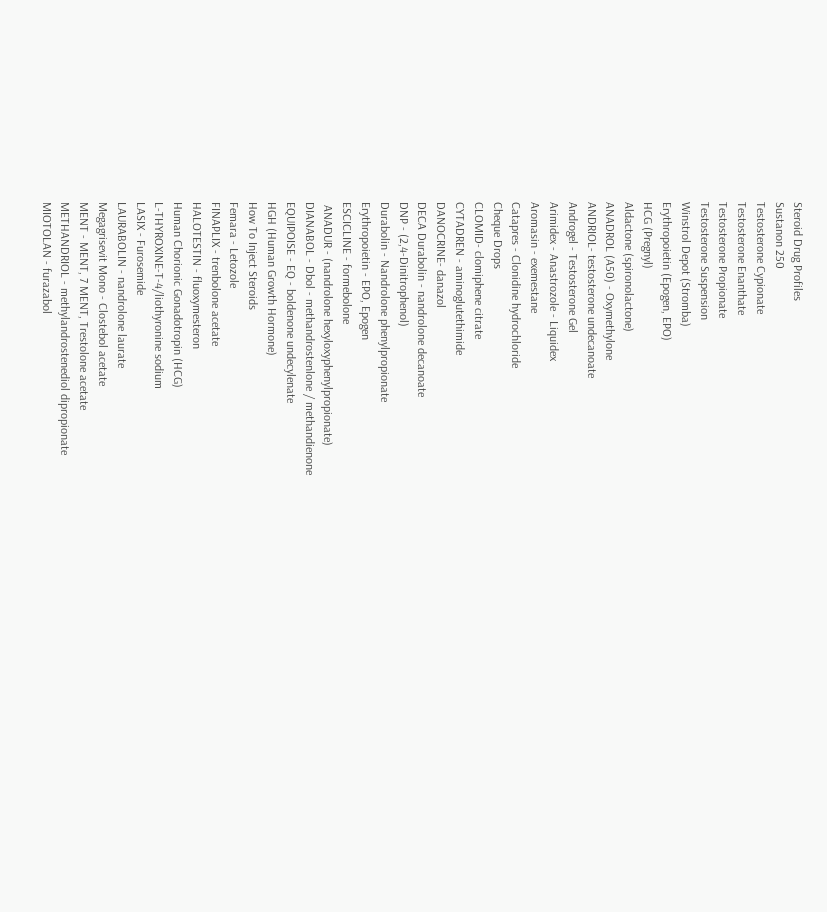Steroid Drug Profiles
Sustanon 250
Testosterone Cypionate
Testosterone Enanthate
Testosterone Propionate
Testosterone Suspension
Winstrol Depot (Stromba)
Erythropoietin (Epogen, EPO)
HCG (Pregnyl)
Aldactone (spironolactone)
ANADROL (A50) - Oxymethylone
ANDRIOL- testosterone undecanoate
Androgel - Testosterone Gel
Arimidex - Anastrozole - Liquidex
Aromasin - exemestane
Catapres - Clonidine hydrochloride
Cheque Drops
CLOMID- clomiphene citrate
CYTADREN - aminoglutethimide
DANOCRINE- danazol
DECA Durabolin - nandrolone decanoate
DNP - (2,4-Dinitrophenol)
Durabolin - Nandrolone phenylpropionate
Erythropoietin - EPO, Epogen
ESCICLINE - formebolone
 ANADUR - (nandrolone hexyloxyphenylpropionate)
DIANABOL - Dbol - methandrostenlone / methandienone
EQUIPOISE - EQ - boldenone undecylenate
HGH (Human Growth Hormone)
How To Inject Steroids
Femara - Letozole
FINAPLIX - trenbolone acetate
HALOTESTIN - fluoxymesteron
Human Chorionic Gonadotropin (HCG)
L-THYROXINE-T-4/liothyronine sodium
LASIX - Furosemide
LAURABOLIN - nandrolone laurate
Megagrisevit Mono - Clostebol acetate
MENT - MENT, 7 MENT, Trestolone acetate
METHANDRIOL - methylandrostenediol dipropionate
MIOTOLAN - furazabol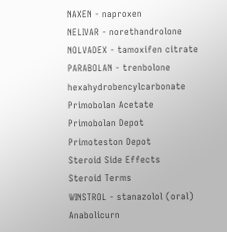NAXEN - naproxen
NELIVAR - norethandrolone
NOLVADEX - tamoxifen citrate
PARABOLAN - trenbolone hexahydrobencylcarbonate
Primobolan Acetate
Primobolan Depot
Primoteston Depot
Steroid Side Effects
Steroid Terms
WINSTROL - stanazolol (oral)
Anabolicurn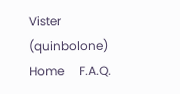Vister (quinbolone)
Home     F.A.Q.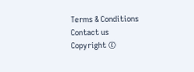Terms & Conditions     Contact us
Copyright ©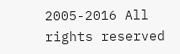2005-2016 All rights reserved